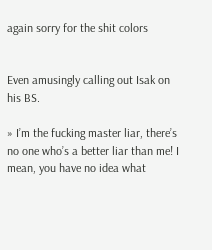again sorry for the shit colors


Even amusingly calling out Isak on his BS.

» I’m the fucking master liar, there’s no one who’s a better liar than me! I mean, you have no idea what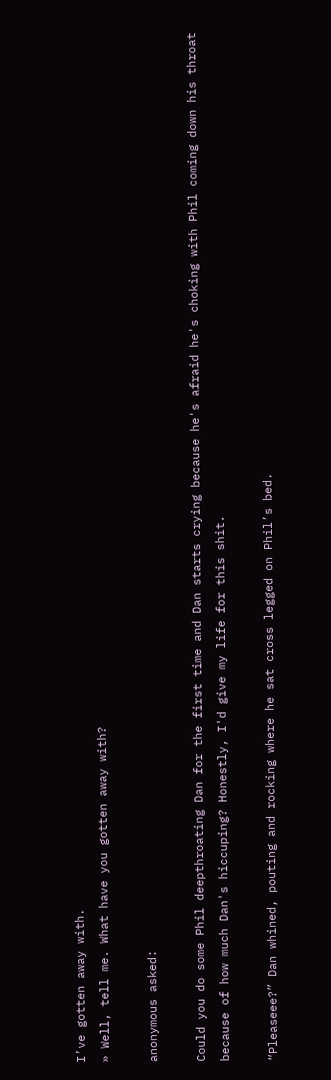I’ve gotten away with.
» Well, tell me. What have you gotten away with?

anonymous asked:

Could you do some Phil deepthroating Dan for the first time and Dan starts crying because he's afraid he's choking with Phil coming down his throat because of how much Dan's hiccuping? Honestly, I'd give my life for this shit.

“Pleaseee?” Dan whined, pouting and rocking where he sat cross legged on Phil’s bed.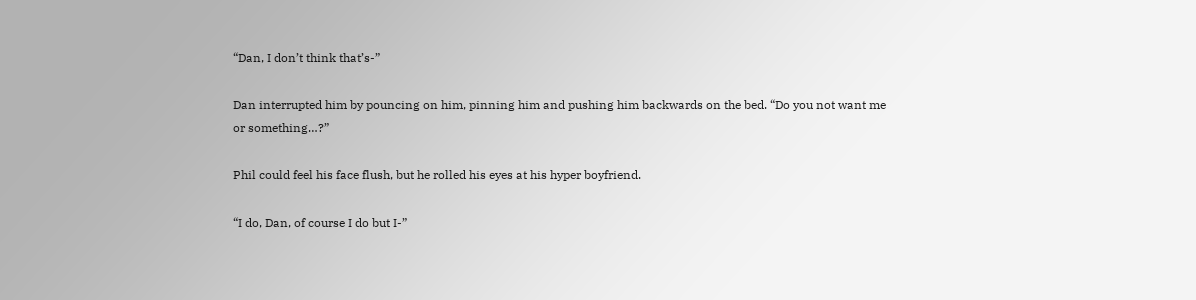“Dan, I don’t think that’s-”

Dan interrupted him by pouncing on him, pinning him and pushing him backwards on the bed. “Do you not want me or something…?”

Phil could feel his face flush, but he rolled his eyes at his hyper boyfriend.

“I do, Dan, of course I do but I-”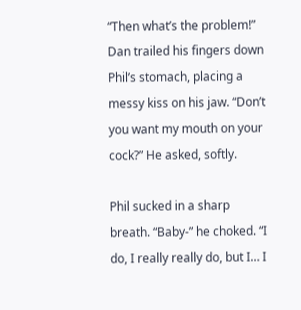“Then what’s the problem!” Dan trailed his fingers down Phil’s stomach, placing a messy kiss on his jaw. “Don’t you want my mouth on your cock?” He asked, softly.

Phil sucked in a sharp breath. “Baby-” he choked. “I do, I really really do, but I… I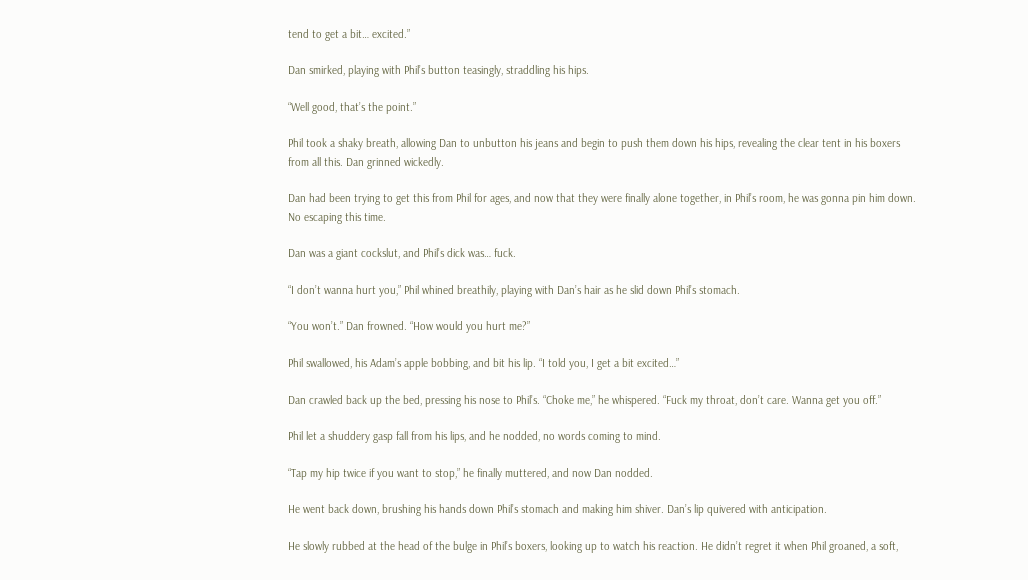tend to get a bit… excited.”

Dan smirked, playing with Phil’s button teasingly, straddling his hips.

“Well good, that’s the point.”

Phil took a shaky breath, allowing Dan to unbutton his jeans and begin to push them down his hips, revealing the clear tent in his boxers from all this. Dan grinned wickedly.

Dan had been trying to get this from Phil for ages, and now that they were finally alone together, in Phil’s room, he was gonna pin him down. No escaping this time.

Dan was a giant cockslut, and Phil’s dick was… fuck.

“I don’t wanna hurt you,” Phil whined breathily, playing with Dan’s hair as he slid down Phil’s stomach.

“You won’t.” Dan frowned. “How would you hurt me?”

Phil swallowed, his Adam’s apple bobbing, and bit his lip. “I told you, I get a bit excited…”

Dan crawled back up the bed, pressing his nose to Phil’s. “Choke me,” he whispered. “Fuck my throat, don’t care. Wanna get you off.”

Phil let a shuddery gasp fall from his lips, and he nodded, no words coming to mind.

“Tap my hip twice if you want to stop,” he finally muttered, and now Dan nodded.

He went back down, brushing his hands down Phil’s stomach and making him shiver. Dan’s lip quivered with anticipation.

He slowly rubbed at the head of the bulge in Phil’s boxers, looking up to watch his reaction. He didn’t regret it when Phil groaned, a soft,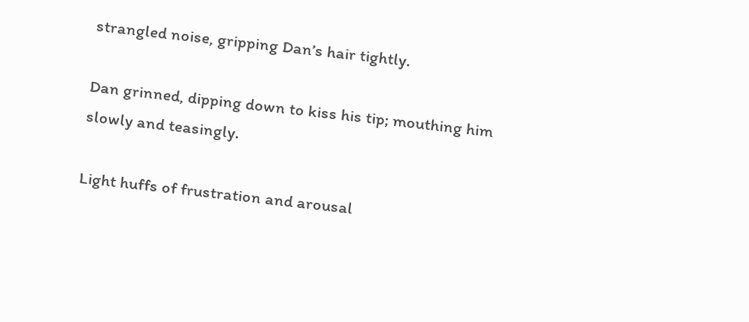strangled noise, gripping Dan’s hair tightly.

Dan grinned, dipping down to kiss his tip; mouthing him slowly and teasingly.

Light huffs of frustration and arousal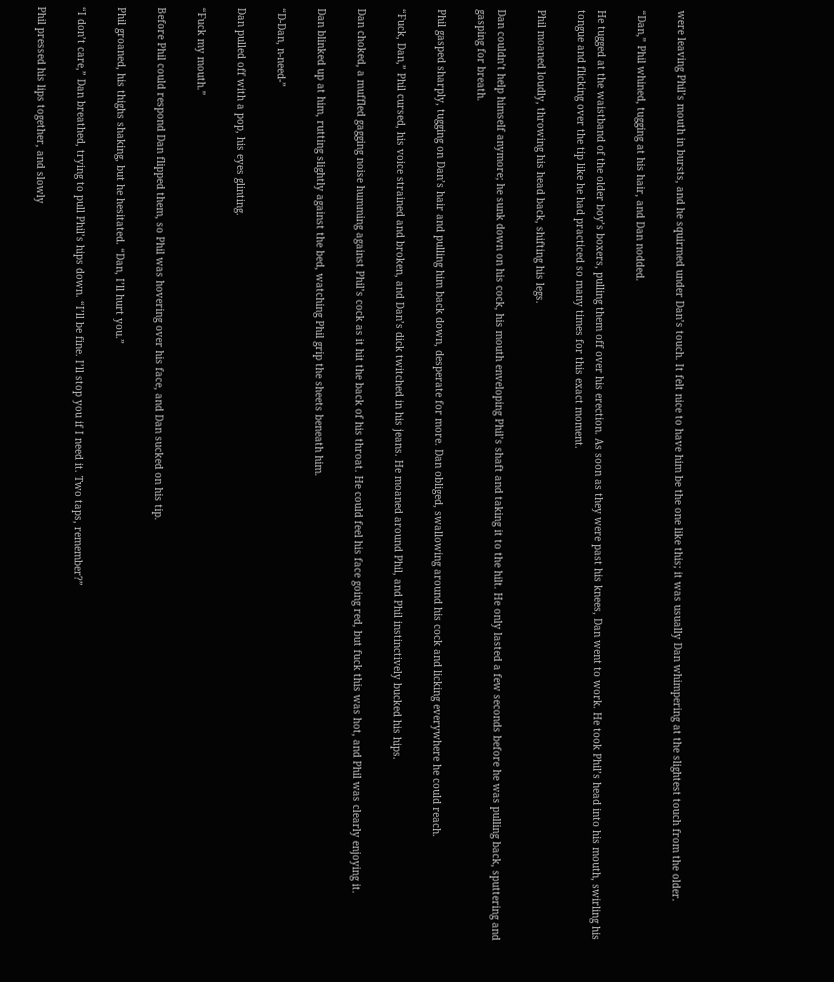were leaving Phil’s mouth in bursts, and he squirmed under Dan’s touch. It felt nice to have him be the one like this; it was usually Dan whimpering at the slightest touch from the older.

“Dan,” Phil whined, tugging at his hair, and Dan nodded.

He tugged at the waistband of the older boy’s boxers, pulling them off over his erection. As soon as they were past his knees, Dan went to work. He took Phil’s head into his mouth, swirling his tongue and flicking over the tip like he had practiced so many times for this exact moment.

Phil moaned loudly, throwing his head back, shifting his legs.

Dan couldn’t help himself anymore; he sunk down on his cock, his mouth enveloping Phil’s shaft and taking it to the hilt. He only lasted a few seconds before he was pulling back, sputtering and gasping for breath.

Phil gasped sharply, tugging on Dan’s hair and pulling him back down, desperate for more. Dan obliged, swallowing around his cock and licking everywhere he could reach.

“Fuck, Dan,” Phil cursed, his voice strained and broken, and Dan’s dick twitched in his jeans. He moaned around Phil, and Phil instinctively bucked his hips.

Dan choked, a muffled gagging noise humming against Phil’s cock as it hit the back of his throat. He could feel his face going red, but fuck this was hot, and Phil was clearly enjoying it.

Dan blinked up at him, rutting slightly against the bed, watching Phil grip the sheets beneath him.

“D-Dan, n-need-”

Dan pulled off with a pop, his eyes glinting.

“Fuck my mouth.”

Before Phil could respond Dan flipped them, so Phil was hovering over his face, and Dan sucked on his tip.

Phil groaned, his thighs shaking, but he hesitated. “Dan, I’ll hurt you.”

“I don’t care,” Dan breathed, trying to pull Phil’s hips down. “I’ll be fine. I’ll stop you if I need it. Two taps, remember?”

Phil pressed his lips together, and slowly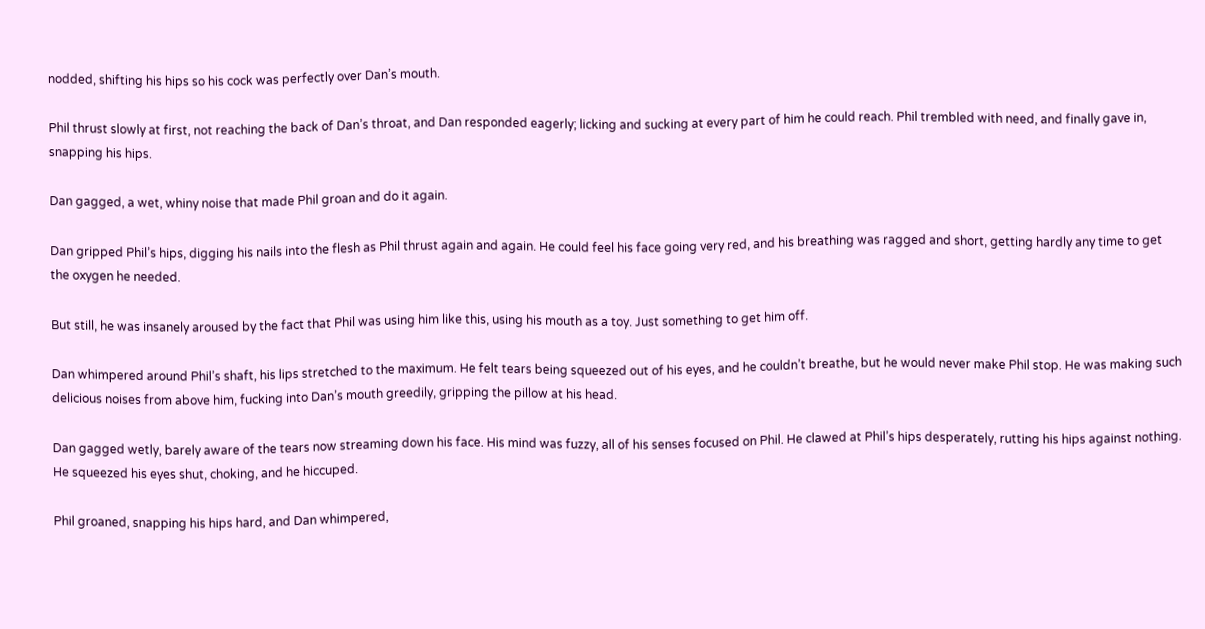nodded, shifting his hips so his cock was perfectly over Dan’s mouth.

Phil thrust slowly at first, not reaching the back of Dan’s throat, and Dan responded eagerly; licking and sucking at every part of him he could reach. Phil trembled with need, and finally gave in, snapping his hips.

Dan gagged, a wet, whiny noise that made Phil groan and do it again.

Dan gripped Phil’s hips, digging his nails into the flesh as Phil thrust again and again. He could feel his face going very red, and his breathing was ragged and short, getting hardly any time to get the oxygen he needed.

But still, he was insanely aroused by the fact that Phil was using him like this, using his mouth as a toy. Just something to get him off.

Dan whimpered around Phil’s shaft, his lips stretched to the maximum. He felt tears being squeezed out of his eyes, and he couldn’t breathe, but he would never make Phil stop. He was making such delicious noises from above him, fucking into Dan’s mouth greedily, gripping the pillow at his head.

Dan gagged wetly, barely aware of the tears now streaming down his face. His mind was fuzzy, all of his senses focused on Phil. He clawed at Phil’s hips desperately, rutting his hips against nothing. He squeezed his eyes shut, choking, and he hiccuped.

Phil groaned, snapping his hips hard, and Dan whimpered,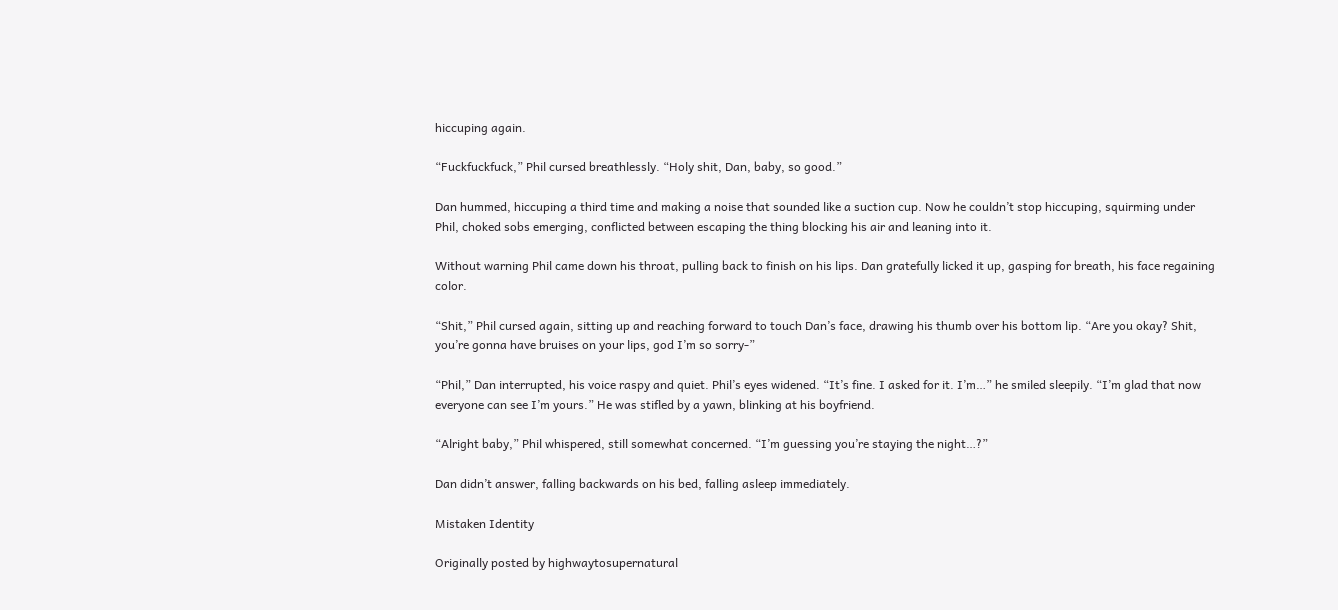hiccuping again.

“Fuckfuckfuck,” Phil cursed breathlessly. “Holy shit, Dan, baby, so good.”

Dan hummed, hiccuping a third time and making a noise that sounded like a suction cup. Now he couldn’t stop hiccuping, squirming under Phil, choked sobs emerging, conflicted between escaping the thing blocking his air and leaning into it.

Without warning Phil came down his throat, pulling back to finish on his lips. Dan gratefully licked it up, gasping for breath, his face regaining color.

“Shit,” Phil cursed again, sitting up and reaching forward to touch Dan’s face, drawing his thumb over his bottom lip. “Are you okay? Shit, you’re gonna have bruises on your lips, god I’m so sorry-”

“Phil,” Dan interrupted, his voice raspy and quiet. Phil’s eyes widened. “It’s fine. I asked for it. I’m…” he smiled sleepily. “I’m glad that now everyone can see I’m yours.” He was stifled by a yawn, blinking at his boyfriend.

“Alright baby,” Phil whispered, still somewhat concerned. “I’m guessing you’re staying the night…?”

Dan didn’t answer, falling backwards on his bed, falling asleep immediately.

Mistaken Identity

Originally posted by highwaytosupernatural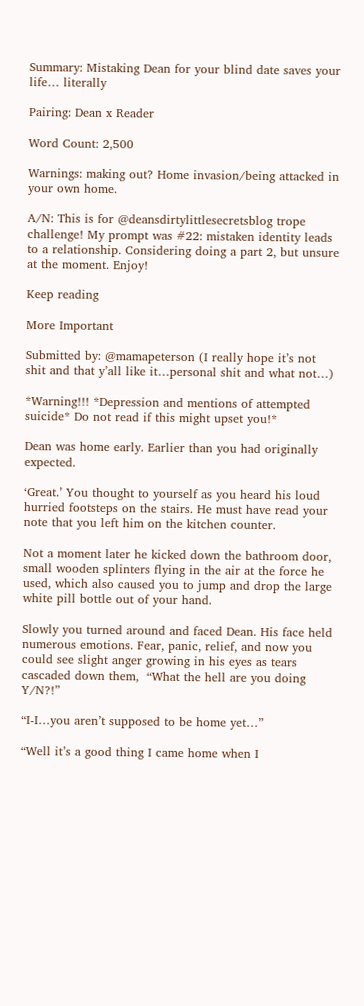Summary: Mistaking Dean for your blind date saves your life… literally

Pairing: Dean x Reader

Word Count: 2,500

Warnings: making out? Home invasion/being attacked in your own home.

A/N: This is for @deansdirtylittlesecretsblog trope challenge! My prompt was #22: mistaken identity leads to a relationship. Considering doing a part 2, but unsure at the moment. Enjoy!

Keep reading

More Important

Submitted by: @mamapeterson (I really hope it’s not shit and that y’all like it…personal shit and what not…)

*Warning!!! *Depression and mentions of attempted suicide* Do not read if this might upset you!*

Dean was home early. Earlier than you had originally expected.

‘Great.’ You thought to yourself as you heard his loud hurried footsteps on the stairs. He must have read your note that you left him on the kitchen counter.

Not a moment later he kicked down the bathroom door, small wooden splinters flying in the air at the force he used, which also caused you to jump and drop the large white pill bottle out of your hand.

Slowly you turned around and faced Dean. His face held numerous emotions. Fear, panic, relief, and now you could see slight anger growing in his eyes as tears cascaded down them,  “What the hell are you doing Y/N?!”

“I-I…you aren’t supposed to be home yet…”

“Well it’s a good thing I came home when I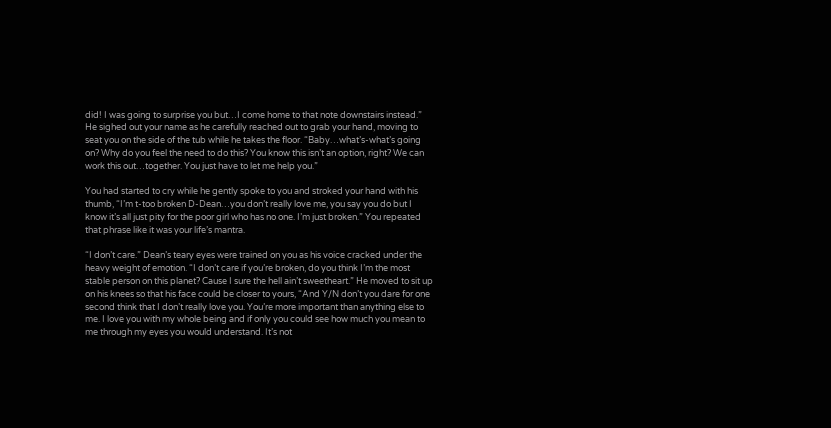did! I was going to surprise you but…I come home to that note downstairs instead.” He sighed out your name as he carefully reached out to grab your hand, moving to seat you on the side of the tub while he takes the floor. “Baby…what’s-what’s going on? Why do you feel the need to do this? You know this isn’t an option, right? We can work this out…together. You just have to let me help you.”

You had started to cry while he gently spoke to you and stroked your hand with his thumb, “I’m t-too broken D-Dean…you don’t really love me, you say you do but I know it’s all just pity for the poor girl who has no one. I’m just broken.” You repeated that phrase like it was your life’s mantra.

“I don’t care.” Dean’s teary eyes were trained on you as his voice cracked under the heavy weight of emotion. “I don’t care if you’re broken, do you think I’m the most stable person on this planet? Cause I sure the hell ain’t sweetheart.” He moved to sit up on his knees so that his face could be closer to yours, “And Y/N don’t you dare for one second think that I don’t really love you. You’re more important than anything else to me. I love you with my whole being and if only you could see how much you mean to me through my eyes you would understand. It’s not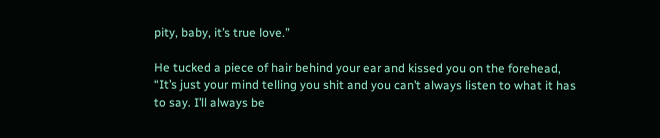pity, baby, it’s true love.”

He tucked a piece of hair behind your ear and kissed you on the forehead, “It’s just your mind telling you shit and you can’t always listen to what it has to say. I’ll always be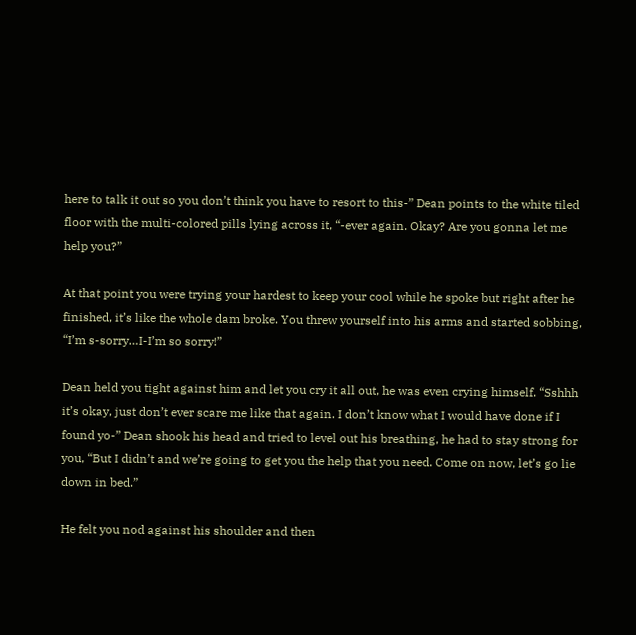here to talk it out so you don’t think you have to resort to this-” Dean points to the white tiled floor with the multi-colored pills lying across it, “-ever again. Okay? Are you gonna let me help you?”

At that point you were trying your hardest to keep your cool while he spoke but right after he finished, it’s like the whole dam broke. You threw yourself into his arms and started sobbing, “I’m s-sorry…I-I’m so sorry!”

Dean held you tight against him and let you cry it all out, he was even crying himself. “Sshhh it’s okay, just don’t ever scare me like that again. I don’t know what I would have done if I found yo-” Dean shook his head and tried to level out his breathing, he had to stay strong for you, “But I didn’t and we’re going to get you the help that you need. Come on now, let’s go lie down in bed.”

He felt you nod against his shoulder and then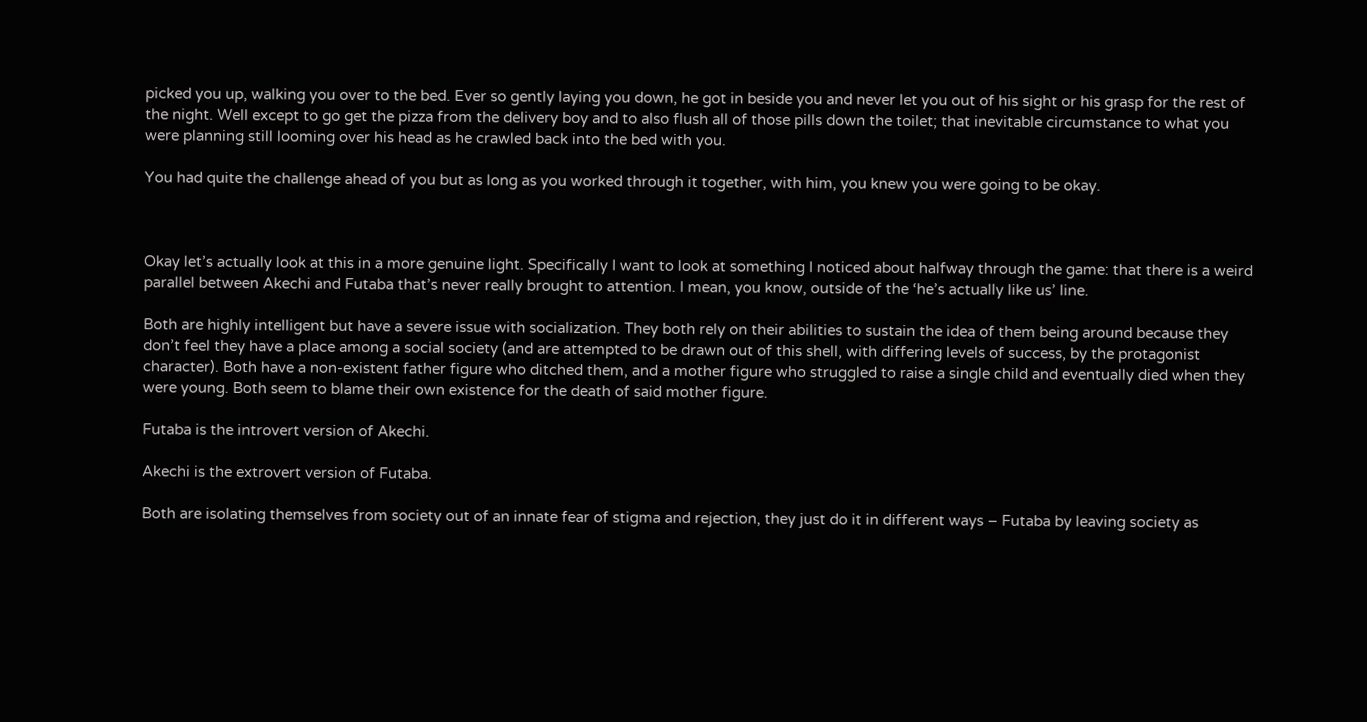picked you up, walking you over to the bed. Ever so gently laying you down, he got in beside you and never let you out of his sight or his grasp for the rest of the night. Well except to go get the pizza from the delivery boy and to also flush all of those pills down the toilet; that inevitable circumstance to what you were planning still looming over his head as he crawled back into the bed with you.

You had quite the challenge ahead of you but as long as you worked through it together, with him, you knew you were going to be okay.



Okay let’s actually look at this in a more genuine light. Specifically I want to look at something I noticed about halfway through the game: that there is a weird parallel between Akechi and Futaba that’s never really brought to attention. I mean, you know, outside of the ‘he’s actually like us’ line.

Both are highly intelligent but have a severe issue with socialization. They both rely on their abilities to sustain the idea of them being around because they don’t feel they have a place among a social society (and are attempted to be drawn out of this shell, with differing levels of success, by the protagonist character). Both have a non-existent father figure who ditched them, and a mother figure who struggled to raise a single child and eventually died when they were young. Both seem to blame their own existence for the death of said mother figure.

Futaba is the introvert version of Akechi.

Akechi is the extrovert version of Futaba.

Both are isolating themselves from society out of an innate fear of stigma and rejection, they just do it in different ways – Futaba by leaving society as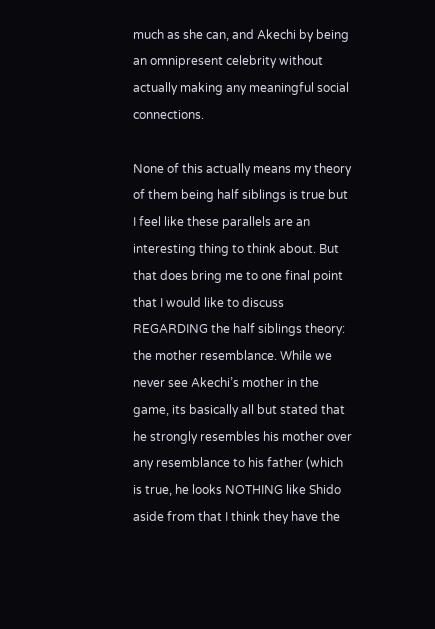much as she can, and Akechi by being an omnipresent celebrity without actually making any meaningful social connections.

None of this actually means my theory of them being half siblings is true but I feel like these parallels are an interesting thing to think about. But that does bring me to one final point that I would like to discuss REGARDING the half siblings theory: the mother resemblance. While we never see Akechi’s mother in the game, its basically all but stated that he strongly resembles his mother over any resemblance to his father (which is true, he looks NOTHING like Shido aside from that I think they have the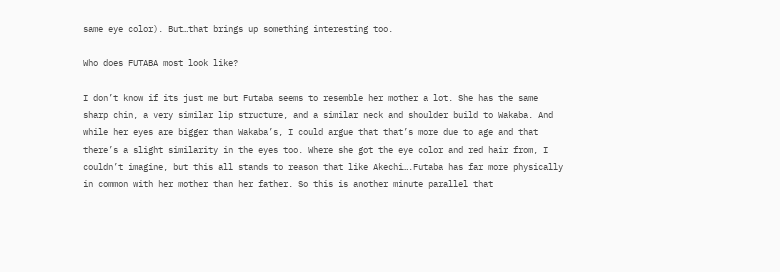same eye color). But…that brings up something interesting too.

Who does FUTABA most look like?

I don’t know if its just me but Futaba seems to resemble her mother a lot. She has the same sharp chin, a very similar lip structure, and a similar neck and shoulder build to Wakaba. And while her eyes are bigger than Wakaba’s, I could argue that that’s more due to age and that there’s a slight similarity in the eyes too. Where she got the eye color and red hair from, I couldn’t imagine, but this all stands to reason that like Akechi….Futaba has far more physically in common with her mother than her father. So this is another minute parallel that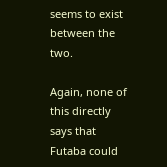seems to exist between the two.

Again, none of this directly says that Futaba could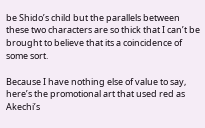be Shido’s child but the parallels between these two characters are so thick that I can’t be brought to believe that its a coincidence of some sort.

Because I have nothing else of value to say, here’s the promotional art that used red as Akechi’s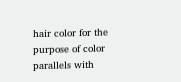hair color for the purpose of color parallels with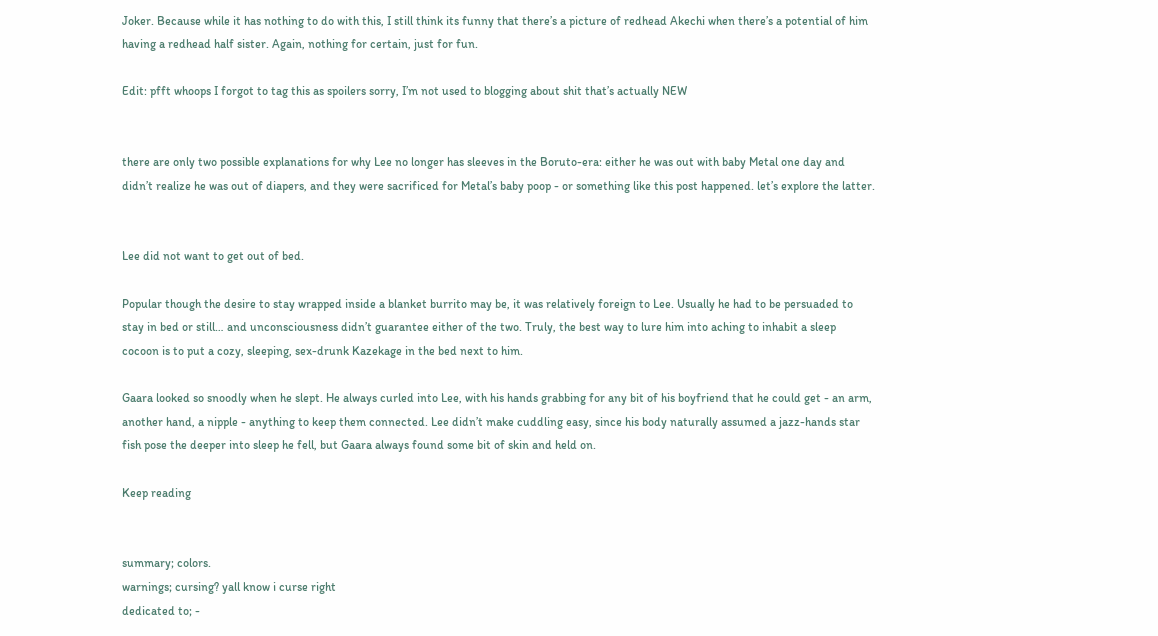Joker. Because while it has nothing to do with this, I still think its funny that there’s a picture of redhead Akechi when there’s a potential of him having a redhead half sister. Again, nothing for certain, just for fun.

Edit: pfft whoops I forgot to tag this as spoilers sorry, I’m not used to blogging about shit that’s actually NEW


there are only two possible explanations for why Lee no longer has sleeves in the Boruto-era: either he was out with baby Metal one day and didn’t realize he was out of diapers, and they were sacrificed for Metal’s baby poop - or something like this post happened. let’s explore the latter.


Lee did not want to get out of bed.

Popular though the desire to stay wrapped inside a blanket burrito may be, it was relatively foreign to Lee. Usually he had to be persuaded to stay in bed or still… and unconsciousness didn’t guarantee either of the two. Truly, the best way to lure him into aching to inhabit a sleep cocoon is to put a cozy, sleeping, sex-drunk Kazekage in the bed next to him.

Gaara looked so snoodly when he slept. He always curled into Lee, with his hands grabbing for any bit of his boyfriend that he could get - an arm, another hand, a nipple - anything to keep them connected. Lee didn’t make cuddling easy, since his body naturally assumed a jazz-hands star fish pose the deeper into sleep he fell, but Gaara always found some bit of skin and held on.

Keep reading


summary; colors.
warnings; cursing? yall know i curse right
dedicated to; -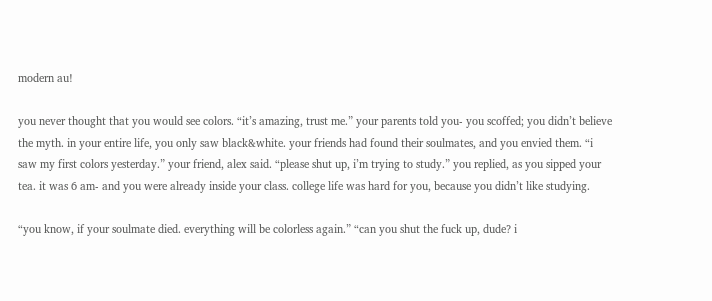modern au!

you never thought that you would see colors. “it’s amazing, trust me.” your parents told you- you scoffed; you didn’t believe the myth. in your entire life, you only saw black&white. your friends had found their soulmates, and you envied them. “i saw my first colors yesterday.” your friend, alex said. “please shut up, i’m trying to study.” you replied, as you sipped your tea. it was 6 am- and you were already inside your class. college life was hard for you, because you didn’t like studying.

“you know, if your soulmate died. everything will be colorless again.” “can you shut the fuck up, dude? i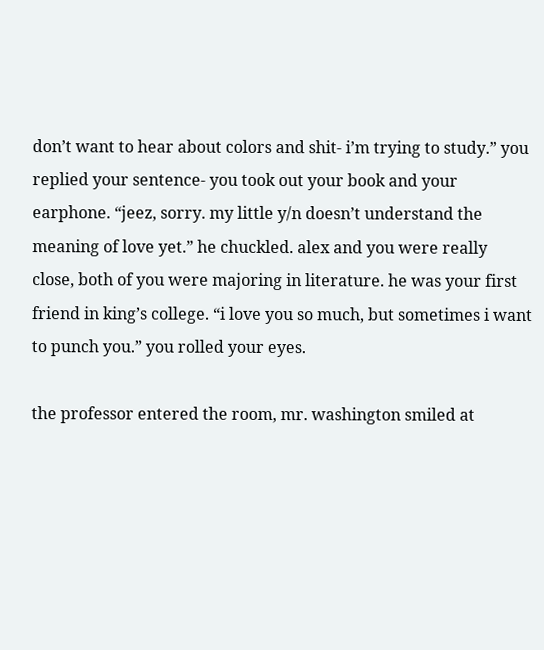don’t want to hear about colors and shit- i’m trying to study.” you replied your sentence- you took out your book and your earphone. “jeez, sorry. my little y/n doesn’t understand the meaning of love yet.” he chuckled. alex and you were really close, both of you were majoring in literature. he was your first friend in king’s college. “i love you so much, but sometimes i want to punch you.” you rolled your eyes.

the professor entered the room, mr. washington smiled at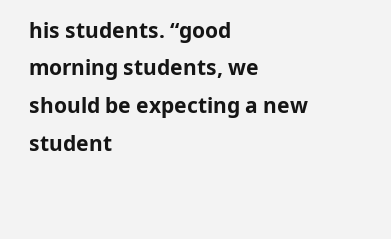his students. “good morning students, we should be expecting a new student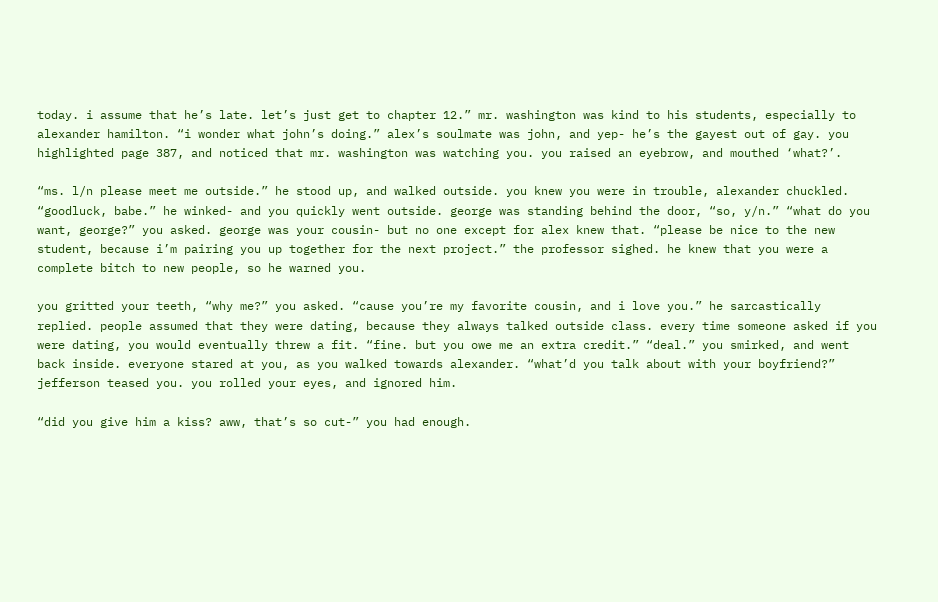today. i assume that he’s late. let’s just get to chapter 12.” mr. washington was kind to his students, especially to alexander hamilton. “i wonder what john’s doing.” alex’s soulmate was john, and yep- he’s the gayest out of gay. you highlighted page 387, and noticed that mr. washington was watching you. you raised an eyebrow, and mouthed ‘what?’.

“ms. l/n please meet me outside.” he stood up, and walked outside. you knew you were in trouble, alexander chuckled. “goodluck, babe.” he winked- and you quickly went outside. george was standing behind the door, “so, y/n.” “what do you want, george?” you asked. george was your cousin- but no one except for alex knew that. “please be nice to the new student, because i’m pairing you up together for the next project.” the professor sighed. he knew that you were a complete bitch to new people, so he warned you.

you gritted your teeth, “why me?” you asked. “cause you’re my favorite cousin, and i love you.” he sarcastically replied. people assumed that they were dating, because they always talked outside class. every time someone asked if you were dating, you would eventually threw a fit. “fine. but you owe me an extra credit.” “deal.” you smirked, and went back inside. everyone stared at you, as you walked towards alexander. “what’d you talk about with your boyfriend?” jefferson teased you. you rolled your eyes, and ignored him.

“did you give him a kiss? aww, that’s so cut-” you had enough.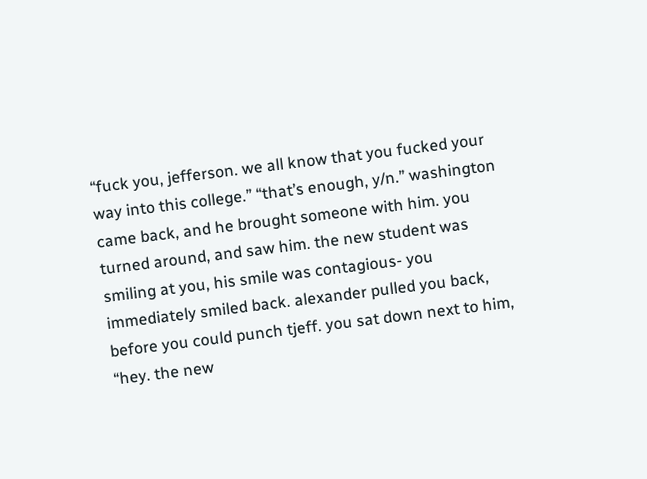“fuck you, jefferson. we all know that you fucked your way into this college.” “that’s enough, y/n.” washington came back, and he brought someone with him. you turned around, and saw him. the new student was smiling at you, his smile was contagious- you immediately smiled back. alexander pulled you back, before you could punch tjeff. you sat down next to him, “hey. the new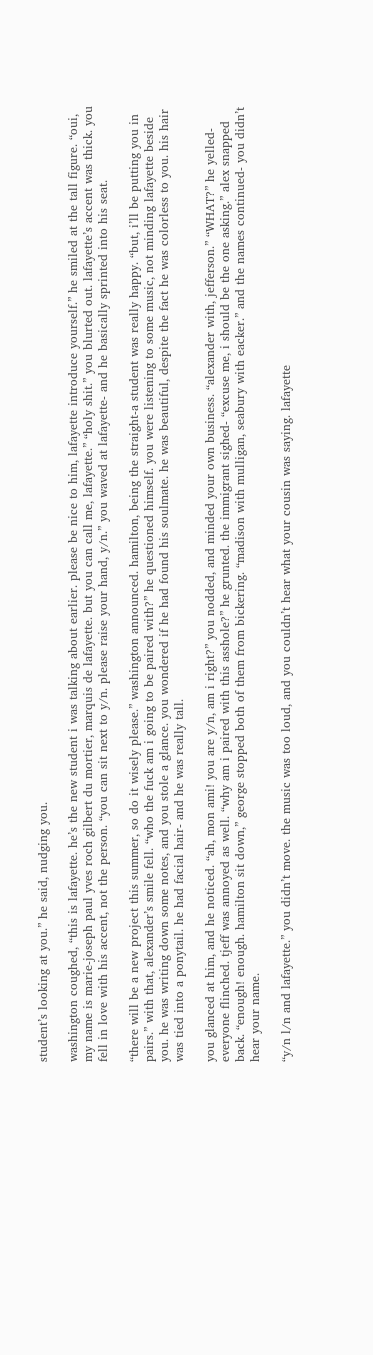student’s looking at you.” he said, nudging you.

washington coughed, “this is lafayette. he’s the new student i was talking about earlier. please be nice to him, lafayette introduce yourself.” he smiled at the tall figure. “oui, my name is marie-joseph paul yves roch gilbert du mortier, marquis de lafayette. but you can call me, lafayette.” “holy shit.” you blurted out. lafayette’s accent was thick. you fell in love with his accent, not the person. “you can sit next to y/n. please raise your hand, y/n.” you waved at lafayette- and he basically sprinted into his seat.

“there will be a new project this summer, so do it wisely please.” washington announced. hamilton, being the straight-a student was really happy. “but, i’ll be putting you in pairs.” with that, alexander’s smile fell. “who the fuck am i going to be paired with?” he questioned himself. you were listening to some music, not minding lafayette beside you. he was writing down some notes, and you stole a glance. you wondered if he had found his soulmate. he was beautiful, despite the fact he was colorless to you. his hair was tied into a ponytail. he had facial hair- and he was really tall.

you glanced at him, and he noticed. “ah, mon ami! you are y/n, am i right?” you nodded, and minded your own business. “alexander with, jefferson.” “WHAT?” he yelled- everyone flinched. tjeff was annoyed as well. “why am i paired with this asshole?” he grunted. the immigrant sighed- “excuse me, i should be the one asking.” alex snapped back. “enough! enough. hamilton sit down,” george stopped both of them from bickering. “madison with mulligan, seabury with eacker.” and the names continued- you didn’t hear your name.

“y/n l/n and lafayette.” you didn’t move. the music was too loud, and you couldn’t hear what your cousin was saying. lafayette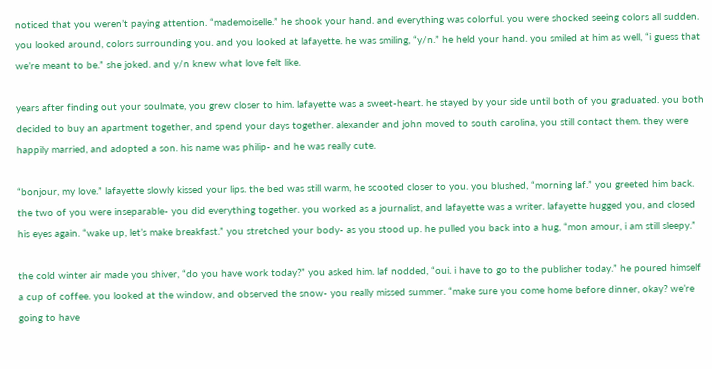noticed that you weren’t paying attention. “mademoiselle.” he shook your hand. and everything was colorful. you were shocked seeing colors all sudden. you looked around, colors surrounding you. and you looked at lafayette. he was smiling, “y/n.” he held your hand. you smiled at him as well, “i guess that we’re meant to be.” she joked. and y/n knew what love felt like.

years after finding out your soulmate, you grew closer to him. lafayette was a sweet-heart. he stayed by your side until both of you graduated. you both decided to buy an apartment together, and spend your days together. alexander and john moved to south carolina, you still contact them. they were happily married, and adopted a son. his name was philip- and he was really cute.

“bonjour, my love.” lafayette slowly kissed your lips. the bed was still warm, he scooted closer to you. you blushed, “morning laf.” you greeted him back. the two of you were inseparable- you did everything together. you worked as a journalist, and lafayette was a writer. lafayette hugged you, and closed his eyes again. “wake up, let’s make breakfast.” you stretched your body- as you stood up. he pulled you back into a hug, “mon amour, i am still sleepy.”

the cold winter air made you shiver, “do you have work today?” you asked him. laf nodded, “oui. i have to go to the publisher today.” he poured himself a cup of coffee. you looked at the window, and observed the snow- you really missed summer. “make sure you come home before dinner, okay? we’re going to have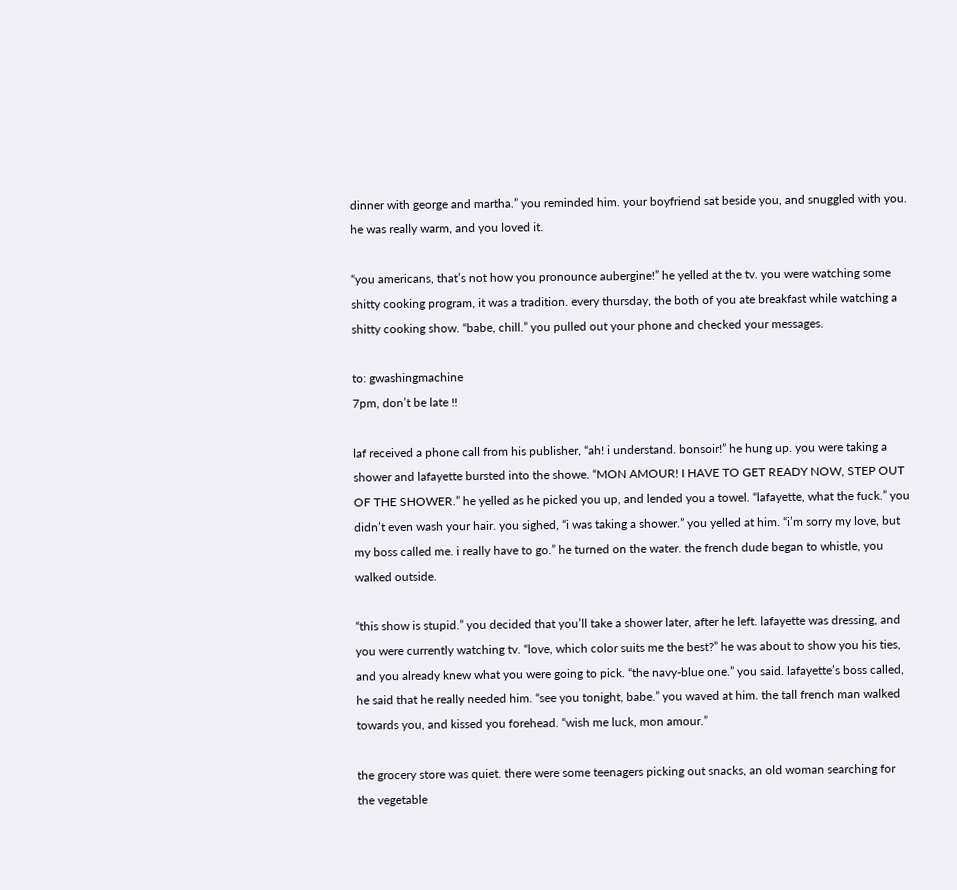dinner with george and martha.” you reminded him. your boyfriend sat beside you, and snuggled with you. he was really warm, and you loved it.

“you americans, that’s not how you pronounce aubergine!” he yelled at the tv. you were watching some shitty cooking program, it was a tradition. every thursday, the both of you ate breakfast while watching a shitty cooking show. “babe, chill.” you pulled out your phone and checked your messages.

to: gwashingmachine
7pm, don’t be late !!

laf received a phone call from his publisher, “ah! i understand. bonsoir!” he hung up. you were taking a shower and lafayette bursted into the showe. “MON AMOUR! I HAVE TO GET READY NOW, STEP OUT OF THE SHOWER.” he yelled as he picked you up, and lended you a towel. “lafayette, what the fuck.” you didn’t even wash your hair. you sighed, “i was taking a shower.” you yelled at him. “i’m sorry my love, but my boss called me. i really have to go.” he turned on the water. the french dude began to whistle, you walked outside.

“this show is stupid.” you decided that you’ll take a shower later, after he left. lafayette was dressing, and you were currently watching tv. “love, which color suits me the best?” he was about to show you his ties, and you already knew what you were going to pick. “the navy-blue one.” you said. lafayette’s boss called, he said that he really needed him. “see you tonight, babe.” you waved at him. the tall french man walked towards you, and kissed you forehead. “wish me luck, mon amour.”

the grocery store was quiet. there were some teenagers picking out snacks, an old woman searching for the vegetable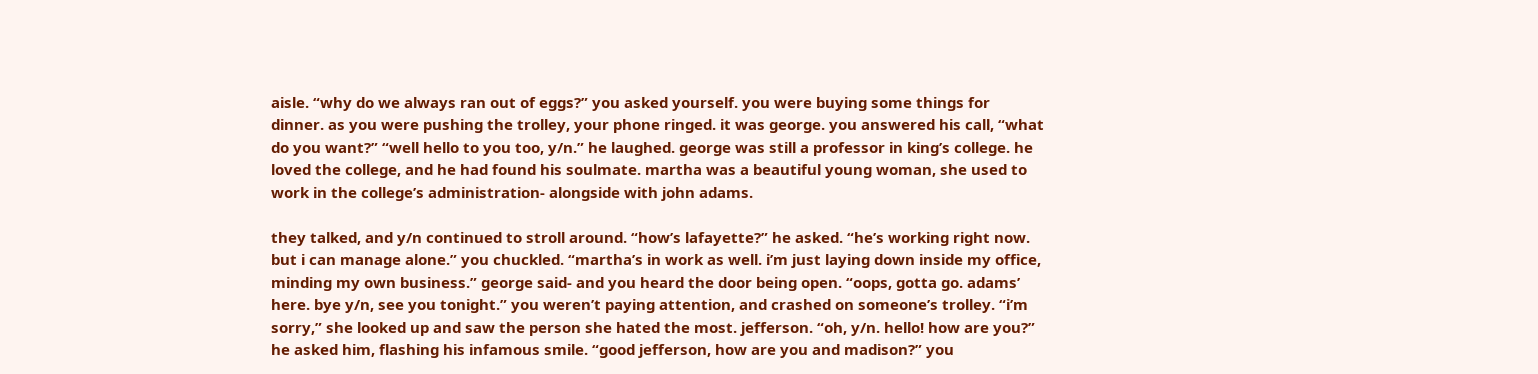aisle. “why do we always ran out of eggs?” you asked yourself. you were buying some things for dinner. as you were pushing the trolley, your phone ringed. it was george. you answered his call, “what do you want?” “well hello to you too, y/n.” he laughed. george was still a professor in king’s college. he loved the college, and he had found his soulmate. martha was a beautiful young woman, she used to work in the college’s administration- alongside with john adams.

they talked, and y/n continued to stroll around. “how’s lafayette?” he asked. “he’s working right now. but i can manage alone.” you chuckled. “martha’s in work as well. i’m just laying down inside my office, minding my own business.” george said- and you heard the door being open. “oops, gotta go. adams’ here. bye y/n, see you tonight.” you weren’t paying attention, and crashed on someone’s trolley. “i’m sorry,” she looked up and saw the person she hated the most. jefferson. “oh, y/n. hello! how are you?” he asked him, flashing his infamous smile. “good jefferson, how are you and madison?” you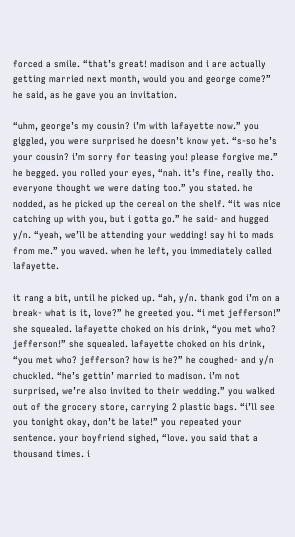forced a smile. “that’s great! madison and i are actually getting married next month, would you and george come?” he said, as he gave you an invitation.

“uhm, george’s my cousin? i’m with lafayette now.” you giggled, you were surprised he doesn’t know yet. “s-so he’s your cousin? i’m sorry for teasing you! please forgive me.” he begged. you rolled your eyes, “nah. it’s fine, really tho. everyone thought we were dating too.” you stated. he nodded, as he picked up the cereal on the shelf. “it was nice catching up with you, but i gotta go.” he said- and hugged y/n. “yeah, we’ll be attending your wedding! say hi to mads from me.” you waved. when he left, you immediately called lafayette.

it rang a bit, until he picked up. “ah, y/n. thank god i’m on a break- what is it, love?” he greeted you. “i met jefferson!” she squealed. lafayette choked on his drink, “you met who? jefferson!” she squealed. lafayette choked on his drink, “you met who? jefferson? how is he?” he coughed- and y/n chuckled. “he’s gettin’ married to madison. i’m not surprised, we’re also invited to their wedding.” you walked out of the grocery store, carrying 2 plastic bags. “i’ll see you tonight okay, don’t be late!” you repeated your sentence. your boyfriend sighed, “love. you said that a thousand times. i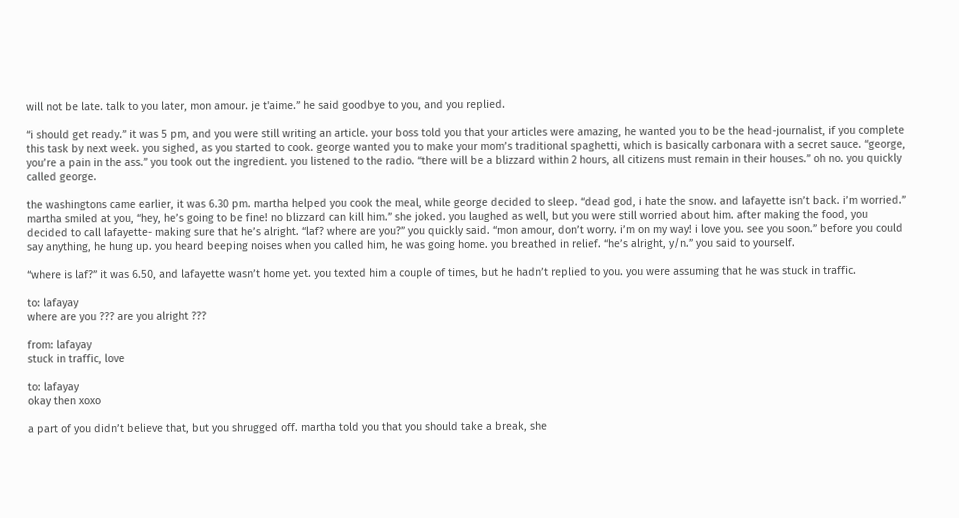will not be late. talk to you later, mon amour. je t'aime.” he said goodbye to you, and you replied.

“i should get ready.” it was 5 pm, and you were still writing an article. your boss told you that your articles were amazing, he wanted you to be the head-journalist, if you complete this task by next week. you sighed, as you started to cook. george wanted you to make your mom’s traditional spaghetti, which is basically carbonara with a secret sauce. “george, you’re a pain in the ass.” you took out the ingredient. you listened to the radio. “there will be a blizzard within 2 hours, all citizens must remain in their houses.” oh no. you quickly called george.

the washingtons came earlier, it was 6.30 pm. martha helped you cook the meal, while george decided to sleep. “dead god, i hate the snow. and lafayette isn’t back. i’m worried.” martha smiled at you, “hey, he’s going to be fine! no blizzard can kill him.” she joked. you laughed as well, but you were still worried about him. after making the food, you decided to call lafayette- making sure that he’s alright. “laf? where are you?” you quickly said. “mon amour, don’t worry. i’m on my way! i love you. see you soon.” before you could say anything, he hung up. you heard beeping noises when you called him, he was going home. you breathed in relief. “he’s alright, y/n.” you said to yourself.

“where is laf?” it was 6.50, and lafayette wasn’t home yet. you texted him a couple of times, but he hadn’t replied to you. you were assuming that he was stuck in traffic.

to: lafayay
where are you ??? are you alright ???

from: lafayay
stuck in traffic, love

to: lafayay
okay then xoxo

a part of you didn’t believe that, but you shrugged off. martha told you that you should take a break, she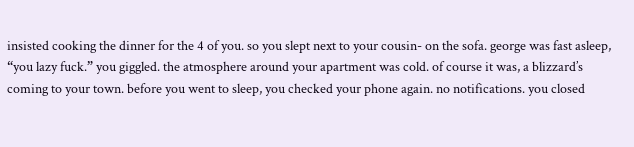insisted cooking the dinner for the 4 of you. so you slept next to your cousin- on the sofa. george was fast asleep, “you lazy fuck.” you giggled. the atmosphere around your apartment was cold. of course it was, a blizzard’s coming to your town. before you went to sleep, you checked your phone again. no notifications. you closed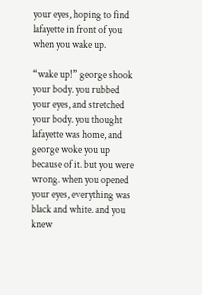your eyes, hoping to find lafayette in front of you when you wake up.

“wake up!” george shook your body. you rubbed your eyes, and stretched your body. you thought lafayette was home, and george woke you up because of it. but you were wrong. when you opened your eyes, everything was black and white. and you knew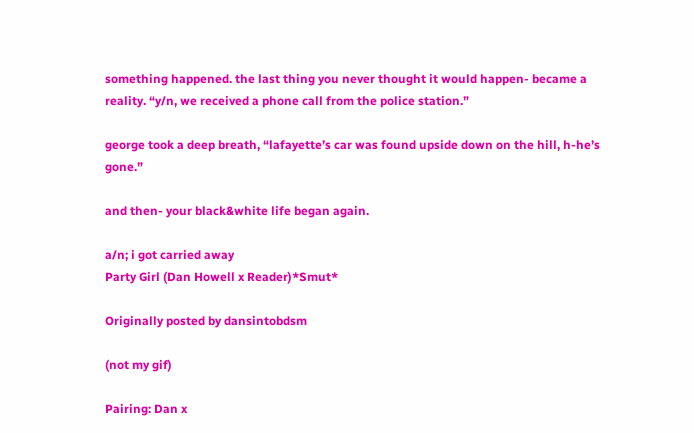something happened. the last thing you never thought it would happen- became a reality. “y/n, we received a phone call from the police station.”

george took a deep breath, “lafayette’s car was found upside down on the hill, h-he’s gone.”

and then- your black&white life began again.

a/n; i got carried away
Party Girl (Dan Howell x Reader)*Smut*

Originally posted by dansintobdsm

(not my gif)

Pairing: Dan x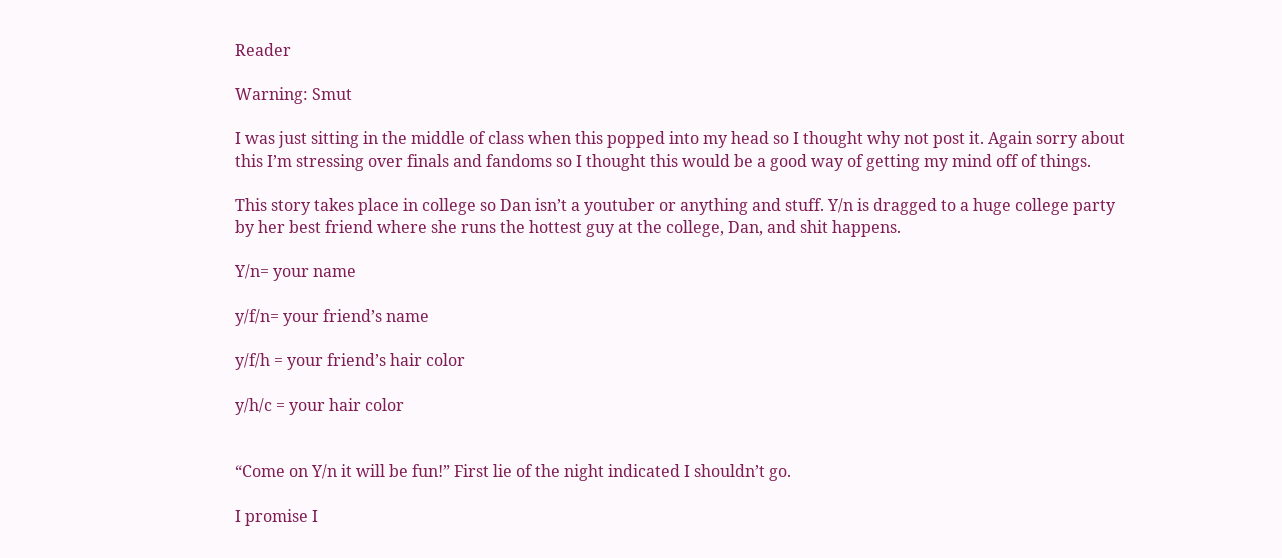Reader

Warning: Smut

I was just sitting in the middle of class when this popped into my head so I thought why not post it. Again sorry about this I’m stressing over finals and fandoms so I thought this would be a good way of getting my mind off of things.

This story takes place in college so Dan isn’t a youtuber or anything and stuff. Y/n is dragged to a huge college party by her best friend where she runs the hottest guy at the college, Dan, and shit happens.

Y/n= your name

y/f/n= your friend’s name

y/f/h = your friend’s hair color

y/h/c = your hair color


“Come on Y/n it will be fun!” First lie of the night indicated I shouldn’t go.

I promise I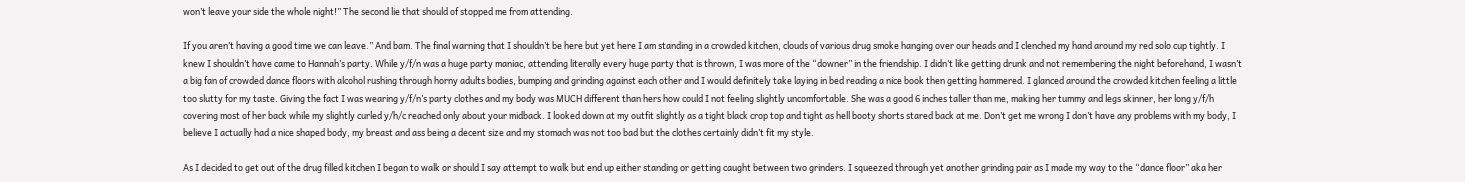won’t leave your side the whole night!” The second lie that should of stopped me from attending.

If you aren’t having a good time we can leave.” And bam. The final warning that I shouldn’t be here but yet here I am standing in a crowded kitchen, clouds of various drug smoke hanging over our heads and I clenched my hand around my red solo cup tightly. I knew I shouldn’t have came to Hannah’s party. While y/f/n was a huge party maniac, attending literally every huge party that is thrown, I was more of the “downer” in the friendship. I didn’t like getting drunk and not remembering the night beforehand, I wasn’t a big fan of crowded dance floors with alcohol rushing through horny adults bodies, bumping and grinding against each other and I would definitely take laying in bed reading a nice book then getting hammered. I glanced around the crowded kitchen feeling a little too slutty for my taste. Giving the fact I was wearing y/f/n’s party clothes and my body was MUCH different than hers how could I not feeling slightly uncomfortable. She was a good 6 inches taller than me, making her tummy and legs skinner, her long y/f/h covering most of her back while my slightly curled y/h/c reached only about your midback. I looked down at my outfit slightly as a tight black crop top and tight as hell booty shorts stared back at me. Don’t get me wrong I don’t have any problems with my body, I believe I actually had a nice shaped body, my breast and ass being a decent size and my stomach was not too bad but the clothes certainly didn’t fit my style.

As I decided to get out of the drug filled kitchen I began to walk or should I say attempt to walk but end up either standing or getting caught between two grinders. I squeezed through yet another grinding pair as I made my way to the “dance floor” aka her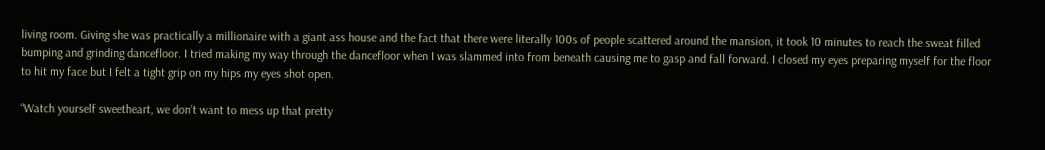living room. Giving she was practically a millionaire with a giant ass house and the fact that there were literally 100s of people scattered around the mansion, it took 10 minutes to reach the sweat filled bumping and grinding dancefloor. I tried making my way through the dancefloor when I was slammed into from beneath causing me to gasp and fall forward. I closed my eyes preparing myself for the floor to hit my face but I felt a tight grip on my hips my eyes shot open.

“Watch yourself sweetheart, we don’t want to mess up that pretty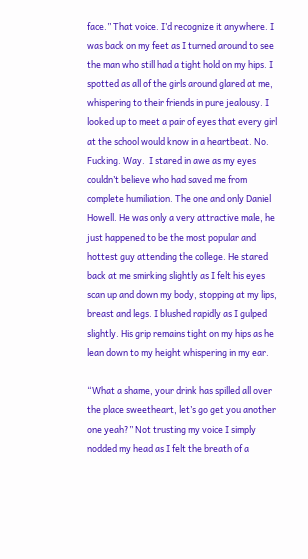face.” That voice. I’d recognize it anywhere. I was back on my feet as I turned around to see the man who still had a tight hold on my hips. I spotted as all of the girls around glared at me, whispering to their friends in pure jealousy. I looked up to meet a pair of eyes that every girl at the school would know in a heartbeat. No. Fucking. Way.  I stared in awe as my eyes couldn’t believe who had saved me from complete humiliation. The one and only Daniel Howell. He was only a very attractive male, he just happened to be the most popular and hottest guy attending the college. He stared back at me smirking slightly as I felt his eyes scan up and down my body, stopping at my lips, breast and legs. I blushed rapidly as I gulped slightly. His grip remains tight on my hips as he lean down to my height whispering in my ear.

“What a shame, your drink has spilled all over the place sweetheart, let’s go get you another one yeah?” Not trusting my voice I simply nodded my head as I felt the breath of a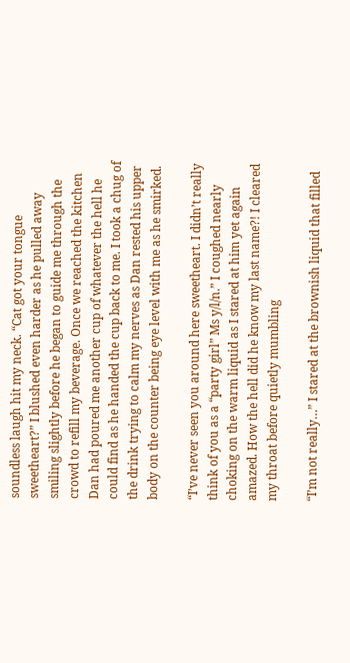soundless laugh hit my neck. “Cat got your tongue sweetheart?” I blushed even harder as he pulled away smiling slightly before he began to guide me through the crowd to refill my beverage. Once we reached the kitchen Dan had poured me another cup of whatever the hell he could find as he handed the cup back to me. I took a chug of the drink trying to calm my nerves as Dan rested his upper body on the counter being eye level with me as he smirked.

“I’ve never seen you around here sweetheart. I didn’t really think of you as a “party girl” Ms y/l/n.” I coughed nearly choking on the warm liquid as I stared at him yet again amazed. How the hell did he know my last name?! I cleared my throat before quietly mumbling

“I’m not really…” I stared at the brownish liquid that filled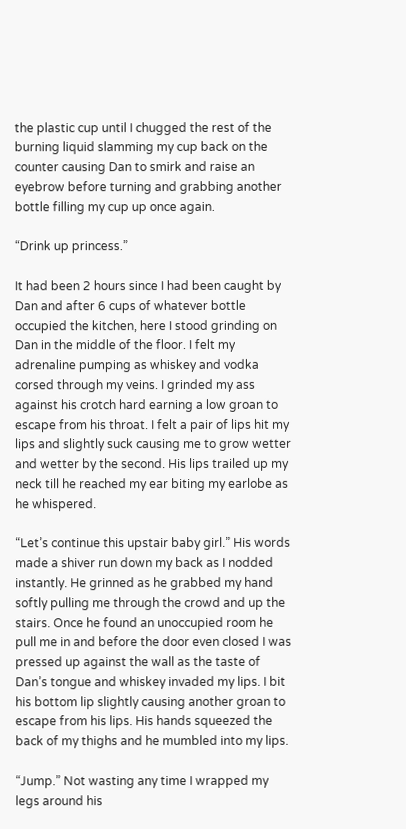the plastic cup until I chugged the rest of the burning liquid slamming my cup back on the counter causing Dan to smirk and raise an eyebrow before turning and grabbing another bottle filling my cup up once again.

“Drink up princess.”

It had been 2 hours since I had been caught by Dan and after 6 cups of whatever bottle occupied the kitchen, here I stood grinding on Dan in the middle of the floor. I felt my adrenaline pumping as whiskey and vodka corsed through my veins. I grinded my ass against his crotch hard earning a low groan to escape from his throat. I felt a pair of lips hit my lips and slightly suck causing me to grow wetter and wetter by the second. His lips trailed up my neck till he reached my ear biting my earlobe as he whispered.

“Let’s continue this upstair baby girl.” His words made a shiver run down my back as I nodded instantly. He grinned as he grabbed my hand softly pulling me through the crowd and up the stairs. Once he found an unoccupied room he pull me in and before the door even closed I was pressed up against the wall as the taste of Dan’s tongue and whiskey invaded my lips. I bit his bottom lip slightly causing another groan to escape from his lips. His hands squeezed the back of my thighs and he mumbled into my lips.

“Jump.” Not wasting any time I wrapped my legs around his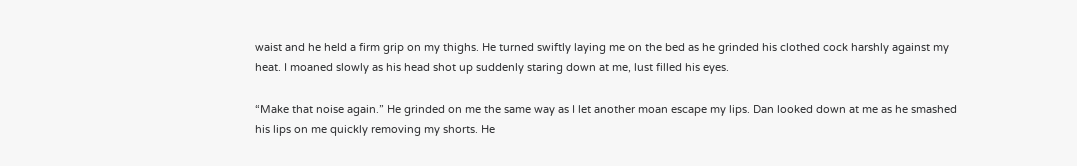waist and he held a firm grip on my thighs. He turned swiftly laying me on the bed as he grinded his clothed cock harshly against my heat. I moaned slowly as his head shot up suddenly staring down at me, lust filled his eyes.

“Make that noise again.” He grinded on me the same way as I let another moan escape my lips. Dan looked down at me as he smashed his lips on me quickly removing my shorts. He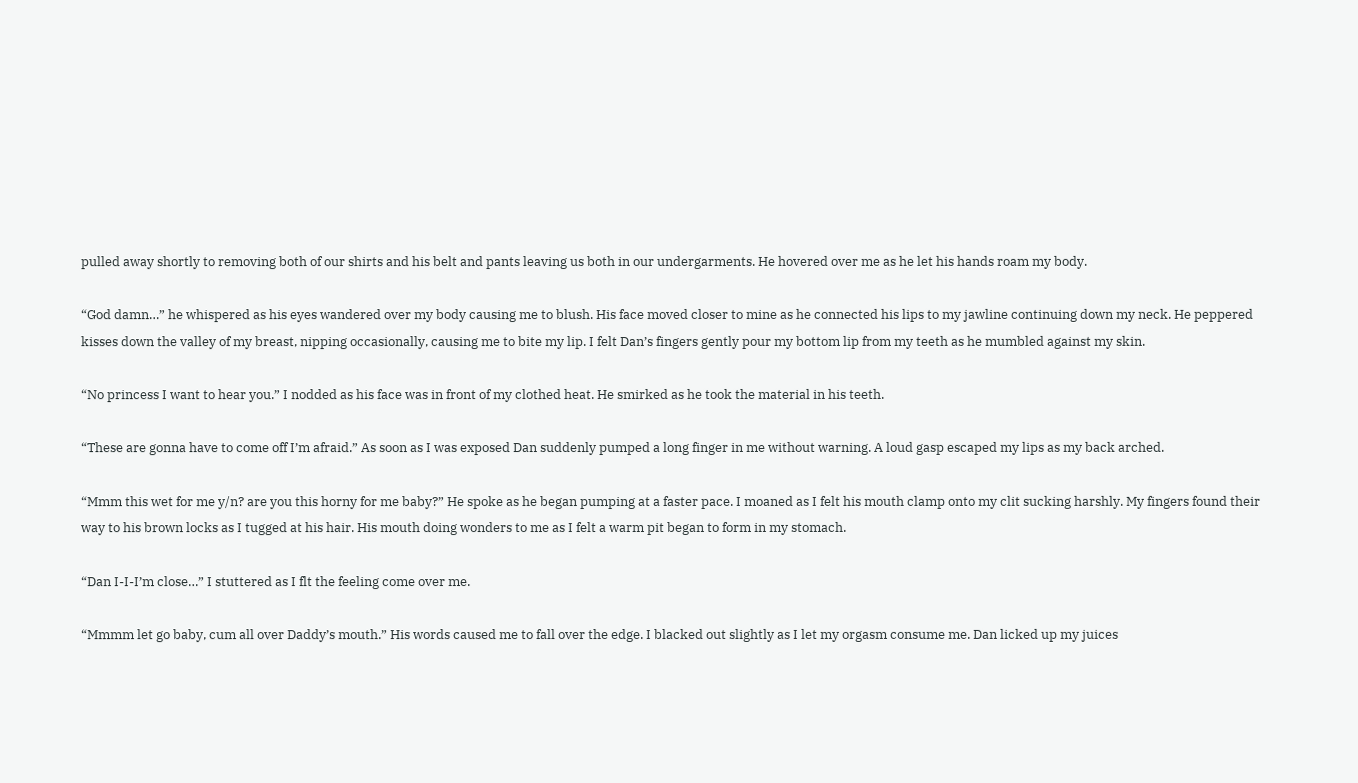pulled away shortly to removing both of our shirts and his belt and pants leaving us both in our undergarments. He hovered over me as he let his hands roam my body.

“God damn…” he whispered as his eyes wandered over my body causing me to blush. His face moved closer to mine as he connected his lips to my jawline continuing down my neck. He peppered kisses down the valley of my breast, nipping occasionally, causing me to bite my lip. I felt Dan’s fingers gently pour my bottom lip from my teeth as he mumbled against my skin.

“No princess I want to hear you.” I nodded as his face was in front of my clothed heat. He smirked as he took the material in his teeth.

“These are gonna have to come off I’m afraid.” As soon as I was exposed Dan suddenly pumped a long finger in me without warning. A loud gasp escaped my lips as my back arched.

“Mmm this wet for me y/n? are you this horny for me baby?” He spoke as he began pumping at a faster pace. I moaned as I felt his mouth clamp onto my clit sucking harshly. My fingers found their way to his brown locks as I tugged at his hair. His mouth doing wonders to me as I felt a warm pit began to form in my stomach.

“Dan I-I-I’m close…” I stuttered as I flt the feeling come over me.

“Mmmm let go baby, cum all over Daddy’s mouth.” His words caused me to fall over the edge. I blacked out slightly as I let my orgasm consume me. Dan licked up my juices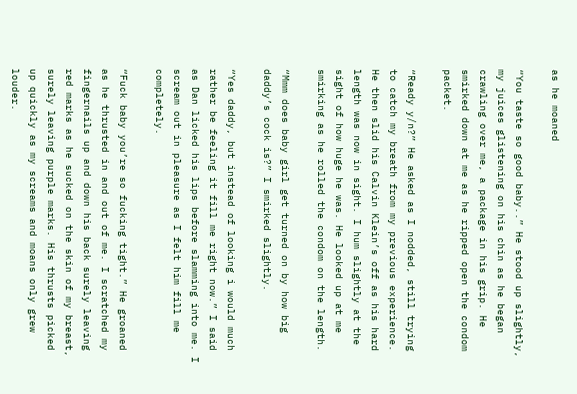as he moaned

“You taste so good baby..” He stood up slightly, my juices glistening on his chin as he began crawling over me, a package in his grip. He smirked down at me as he ripped open the condom packet.

“Ready y/n?” He asked as I nodded, still trying to catch my breath from my previous experience. He then slid his Calvin Klein’s off as his hard length was now in sight. I hum slightly at the sight of how huge he was. He looked up at me smirking as he rolled the condom on the length.

“Mmm does baby girl get turned on by how big daddy’s cock is?” I smirked slightly.

“Yes daddy, but instead of looking i would much rather be feeling it fill me right now.” I said as Dan licked his lips before slamming into me. I scream out in pleasure as I felt him fill me completely.

“Fuck baby you’re so fucking tight.” He groaned as he thrusted in and out of me. I scratched my fingernails up and down his back surely leaving red marks as he sucked on the skin of my breast, surely leaving purple marks. His thrusts picked up quickly as my screams and moans only grew louder.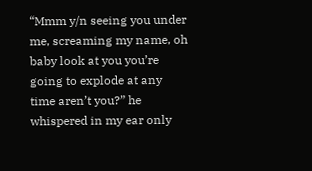“Mmm y/n seeing you under me, screaming my name, oh baby look at you you’re going to explode at any time aren’t you?” he whispered in my ear only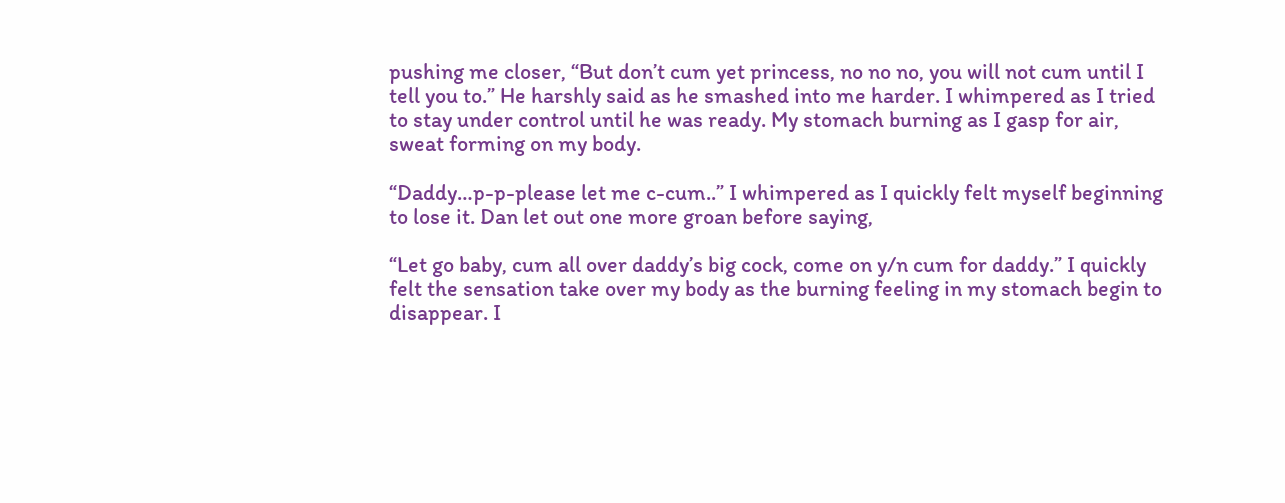pushing me closer, “But don’t cum yet princess, no no no, you will not cum until I tell you to.” He harshly said as he smashed into me harder. I whimpered as I tried to stay under control until he was ready. My stomach burning as I gasp for air, sweat forming on my body.

“Daddy…p-p-please let me c-cum..” I whimpered as I quickly felt myself beginning to lose it. Dan let out one more groan before saying,

“Let go baby, cum all over daddy’s big cock, come on y/n cum for daddy.” I quickly felt the sensation take over my body as the burning feeling in my stomach begin to disappear. I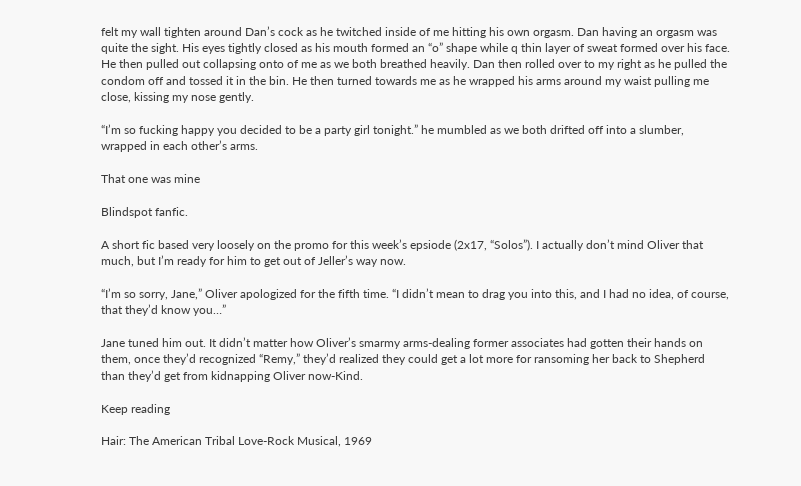felt my wall tighten around Dan’s cock as he twitched inside of me hitting his own orgasm. Dan having an orgasm was quite the sight. His eyes tightly closed as his mouth formed an “o” shape while q thin layer of sweat formed over his face. He then pulled out collapsing onto of me as we both breathed heavily. Dan then rolled over to my right as he pulled the condom off and tossed it in the bin. He then turned towards me as he wrapped his arms around my waist pulling me close, kissing my nose gently.

“I’m so fucking happy you decided to be a party girl tonight.” he mumbled as we both drifted off into a slumber, wrapped in each other’s arms.

That one was mine

Blindspot fanfic.

A short fic based very loosely on the promo for this week’s epsiode (2x17, “Solos”). I actually don’t mind Oliver that much, but I’m ready for him to get out of Jeller’s way now.

“I’m so sorry, Jane,” Oliver apologized for the fifth time. “I didn’t mean to drag you into this, and I had no idea, of course, that they’d know you…”

Jane tuned him out. It didn’t matter how Oliver’s smarmy arms-dealing former associates had gotten their hands on them, once they’d recognized “Remy,” they’d realized they could get a lot more for ransoming her back to Shepherd than they’d get from kidnapping Oliver now-Kind.

Keep reading

Hair: The American Tribal Love-Rock Musical, 1969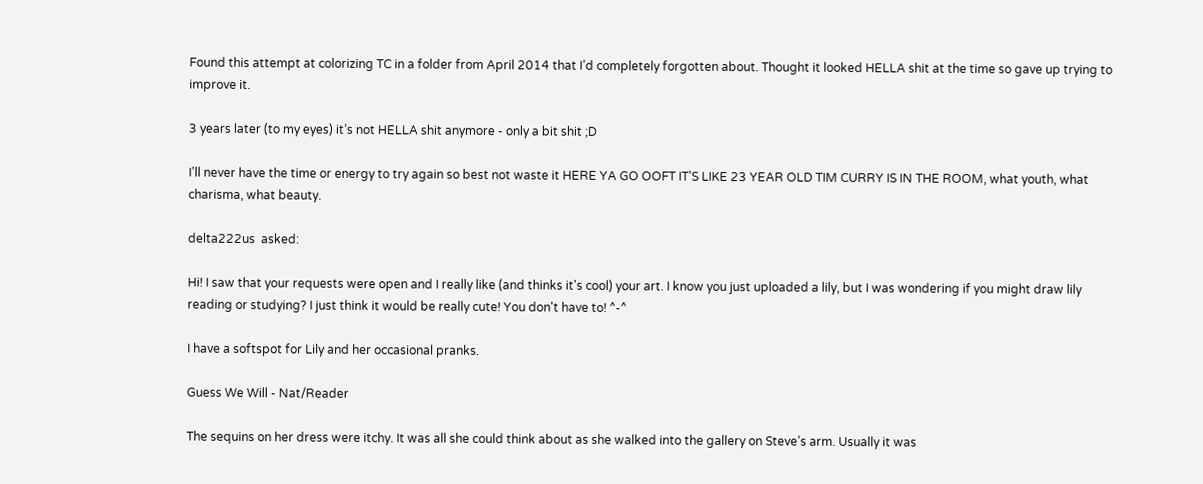Found this attempt at colorizing TC in a folder from April 2014 that I’d completely forgotten about. Thought it looked HELLA shit at the time so gave up trying to improve it.

3 years later (to my eyes) it’s not HELLA shit anymore - only a bit shit ;D

I’ll never have the time or energy to try again so best not waste it HERE YA GO OOFT IT’S LIKE 23 YEAR OLD TIM CURRY IS IN THE ROOM, what youth, what charisma, what beauty.

delta222us  asked:

Hi! I saw that your requests were open and I really like (and thinks it's cool) your art. I know you just uploaded a lily, but I was wondering if you might draw lily reading or studying? I just think it would be really cute! You don't have to! ^-^

I have a softspot for Lily and her occasional pranks.

Guess We Will - Nat/Reader

The sequins on her dress were itchy. It was all she could think about as she walked into the gallery on Steve’s arm. Usually it was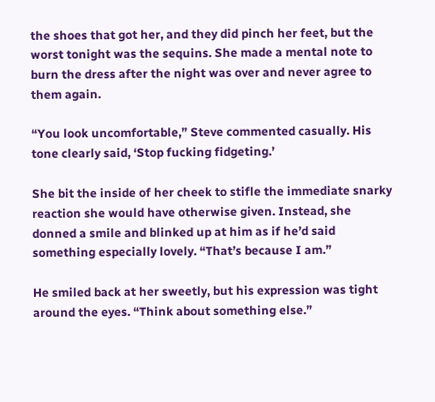the shoes that got her, and they did pinch her feet, but the worst tonight was the sequins. She made a mental note to burn the dress after the night was over and never agree to them again.

“You look uncomfortable,” Steve commented casually. His tone clearly said, ‘Stop fucking fidgeting.’

She bit the inside of her cheek to stifle the immediate snarky reaction she would have otherwise given. Instead, she donned a smile and blinked up at him as if he’d said something especially lovely. “That’s because I am.”

He smiled back at her sweetly, but his expression was tight around the eyes. “Think about something else.”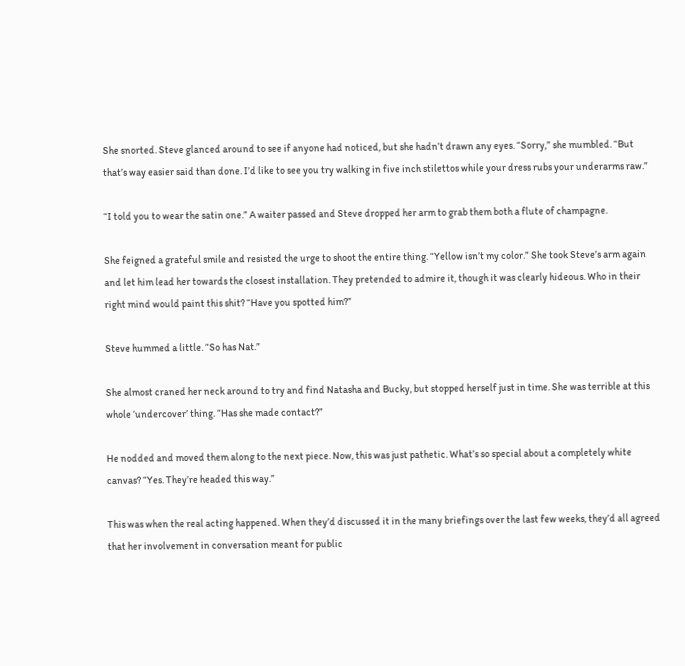She snorted. Steve glanced around to see if anyone had noticed, but she hadn’t drawn any eyes. “Sorry,” she mumbled. “But that’s way easier said than done. I’d like to see you try walking in five inch stilettos while your dress rubs your underarms raw.”

“I told you to wear the satin one.” A waiter passed and Steve dropped her arm to grab them both a flute of champagne.

She feigned a grateful smile and resisted the urge to shoot the entire thing. “Yellow isn’t my color.” She took Steve’s arm again and let him lead her towards the closest installation. They pretended to admire it, though it was clearly hideous. Who in their right mind would paint this shit? “Have you spotted him?”

Steve hummed a little. “So has Nat.”

She almost craned her neck around to try and find Natasha and Bucky, but stopped herself just in time. She was terrible at this whole ‘undercover’ thing. “Has she made contact?”

He nodded and moved them along to the next piece. Now, this was just pathetic. What’s so special about a completely white canvas? “Yes. They’re headed this way.”

This was when the real acting happened. When they’d discussed it in the many briefings over the last few weeks, they’d all agreed that her involvement in conversation meant for public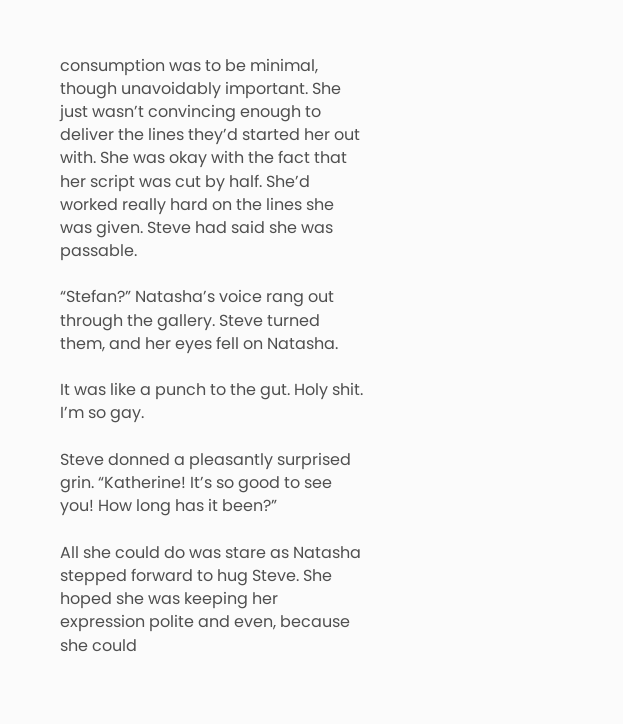consumption was to be minimal, though unavoidably important. She just wasn’t convincing enough to deliver the lines they’d started her out with. She was okay with the fact that her script was cut by half. She’d worked really hard on the lines she was given. Steve had said she was passable.

“Stefan?” Natasha’s voice rang out through the gallery. Steve turned them, and her eyes fell on Natasha.

It was like a punch to the gut. Holy shit. I’m so gay.

Steve donned a pleasantly surprised grin. “Katherine! It’s so good to see you! How long has it been?”

All she could do was stare as Natasha stepped forward to hug Steve. She hoped she was keeping her expression polite and even, because she could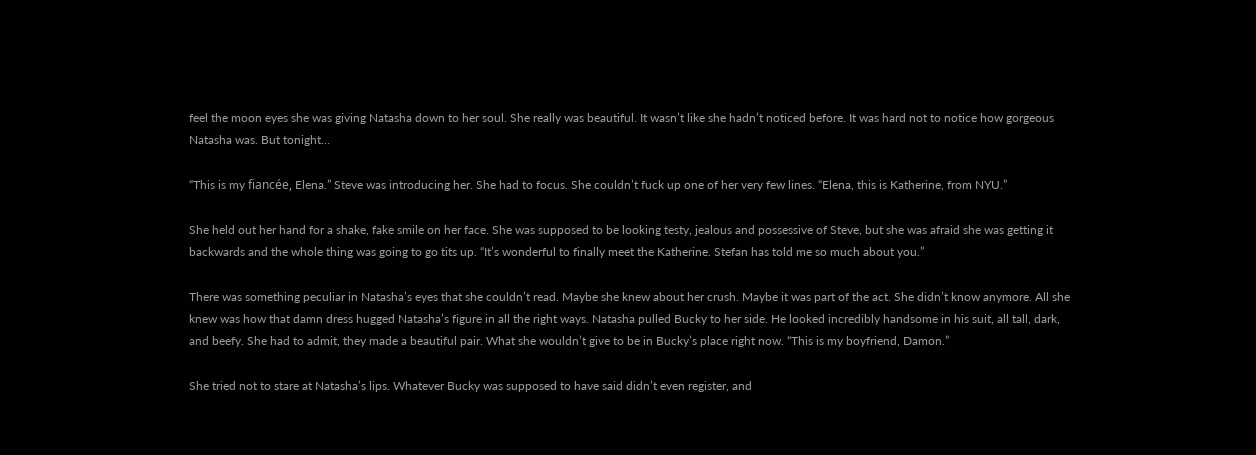feel the moon eyes she was giving Natasha down to her soul. She really was beautiful. It wasn’t like she hadn’t noticed before. It was hard not to notice how gorgeous Natasha was. But tonight…

“This is my fiancée, Elena.” Steve was introducing her. She had to focus. She couldn’t fuck up one of her very few lines. “Elena, this is Katherine, from NYU.”

She held out her hand for a shake, fake smile on her face. She was supposed to be looking testy, jealous and possessive of Steve, but she was afraid she was getting it backwards and the whole thing was going to go tits up. “It’s wonderful to finally meet the Katherine. Stefan has told me so much about you.”

There was something peculiar in Natasha’s eyes that she couldn’t read. Maybe she knew about her crush. Maybe it was part of the act. She didn’t know anymore. All she knew was how that damn dress hugged Natasha’s figure in all the right ways. Natasha pulled Bucky to her side. He looked incredibly handsome in his suit, all tall, dark, and beefy. She had to admit, they made a beautiful pair. What she wouldn’t give to be in Bucky’s place right now. “This is my boyfriend, Damon.”

She tried not to stare at Natasha’s lips. Whatever Bucky was supposed to have said didn’t even register, and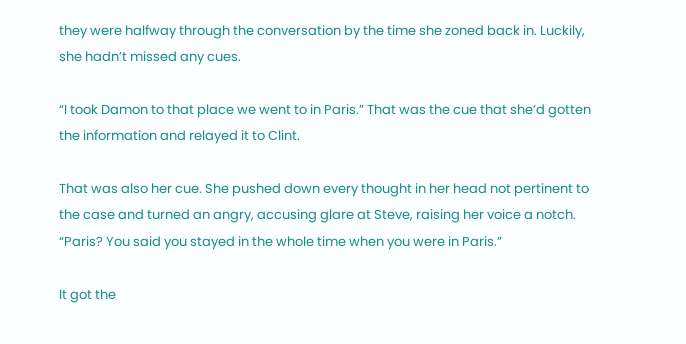they were halfway through the conversation by the time she zoned back in. Luckily, she hadn’t missed any cues.

“I took Damon to that place we went to in Paris.” That was the cue that she’d gotten the information and relayed it to Clint.

That was also her cue. She pushed down every thought in her head not pertinent to the case and turned an angry, accusing glare at Steve, raising her voice a notch. “Paris? You said you stayed in the whole time when you were in Paris.”

It got the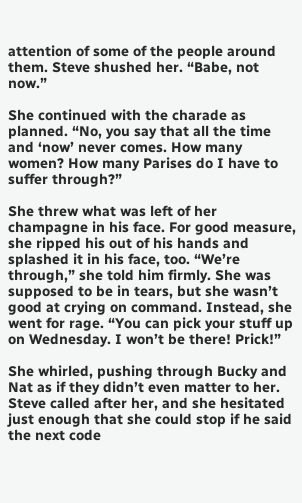attention of some of the people around them. Steve shushed her. “Babe, not now.”

She continued with the charade as planned. “No, you say that all the time and ‘now’ never comes. How many women? How many Parises do I have to suffer through?”

She threw what was left of her champagne in his face. For good measure, she ripped his out of his hands and splashed it in his face, too. “We’re through,” she told him firmly. She was supposed to be in tears, but she wasn’t good at crying on command. Instead, she went for rage. “You can pick your stuff up on Wednesday. I won’t be there! Prick!”

She whirled, pushing through Bucky and Nat as if they didn’t even matter to her. Steve called after her, and she hesitated just enough that she could stop if he said the next code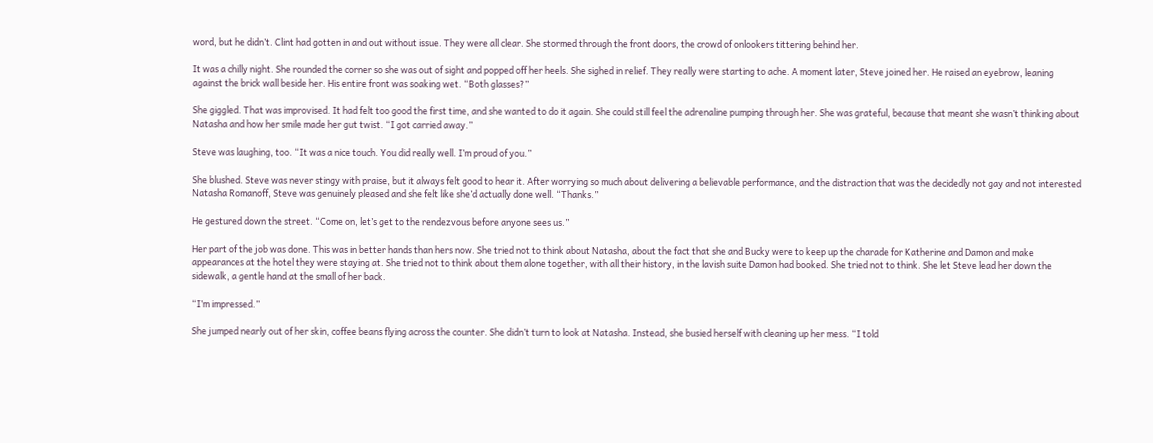word, but he didn’t. Clint had gotten in and out without issue. They were all clear. She stormed through the front doors, the crowd of onlookers tittering behind her.

It was a chilly night. She rounded the corner so she was out of sight and popped off her heels. She sighed in relief. They really were starting to ache. A moment later, Steve joined her. He raised an eyebrow, leaning against the brick wall beside her. His entire front was soaking wet. “Both glasses?”

She giggled. That was improvised. It had felt too good the first time, and she wanted to do it again. She could still feel the adrenaline pumping through her. She was grateful, because that meant she wasn’t thinking about Natasha and how her smile made her gut twist. “I got carried away.”

Steve was laughing, too. “It was a nice touch. You did really well. I’m proud of you.”

She blushed. Steve was never stingy with praise, but it always felt good to hear it. After worrying so much about delivering a believable performance, and the distraction that was the decidedly not gay and not interested Natasha Romanoff, Steve was genuinely pleased and she felt like she’d actually done well. “Thanks.”

He gestured down the street. “Come on, let’s get to the rendezvous before anyone sees us.”

Her part of the job was done. This was in better hands than hers now. She tried not to think about Natasha, about the fact that she and Bucky were to keep up the charade for Katherine and Damon and make appearances at the hotel they were staying at. She tried not to think about them alone together, with all their history, in the lavish suite Damon had booked. She tried not to think. She let Steve lead her down the sidewalk, a gentle hand at the small of her back.

“I’m impressed.”

She jumped nearly out of her skin, coffee beans flying across the counter. She didn’t turn to look at Natasha. Instead, she busied herself with cleaning up her mess. “I told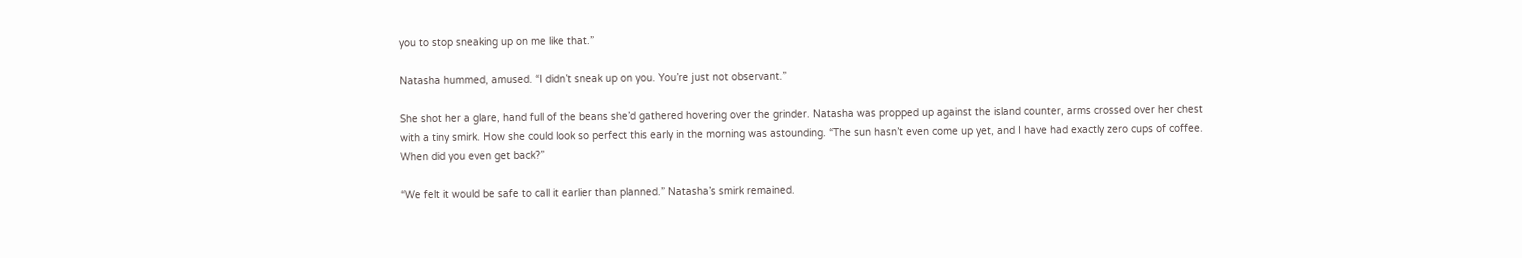you to stop sneaking up on me like that.”

Natasha hummed, amused. “I didn’t sneak up on you. You’re just not observant.”

She shot her a glare, hand full of the beans she’d gathered hovering over the grinder. Natasha was propped up against the island counter, arms crossed over her chest with a tiny smirk. How she could look so perfect this early in the morning was astounding. “The sun hasn’t even come up yet, and I have had exactly zero cups of coffee. When did you even get back?”

“We felt it would be safe to call it earlier than planned.” Natasha’s smirk remained.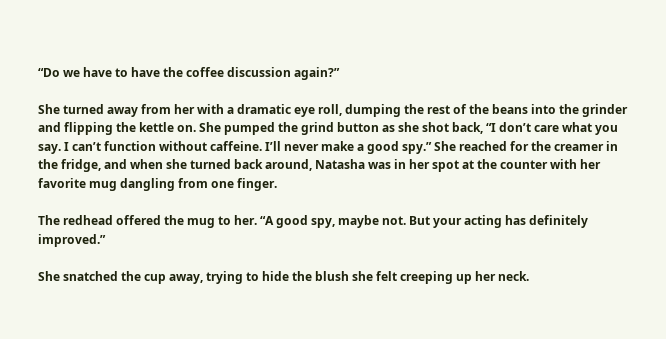“Do we have to have the coffee discussion again?”

She turned away from her with a dramatic eye roll, dumping the rest of the beans into the grinder and flipping the kettle on. She pumped the grind button as she shot back, “I don’t care what you say. I can’t function without caffeine. I’ll never make a good spy.” She reached for the creamer in the fridge, and when she turned back around, Natasha was in her spot at the counter with her favorite mug dangling from one finger.

The redhead offered the mug to her. “A good spy, maybe not. But your acting has definitely improved.”

She snatched the cup away, trying to hide the blush she felt creeping up her neck.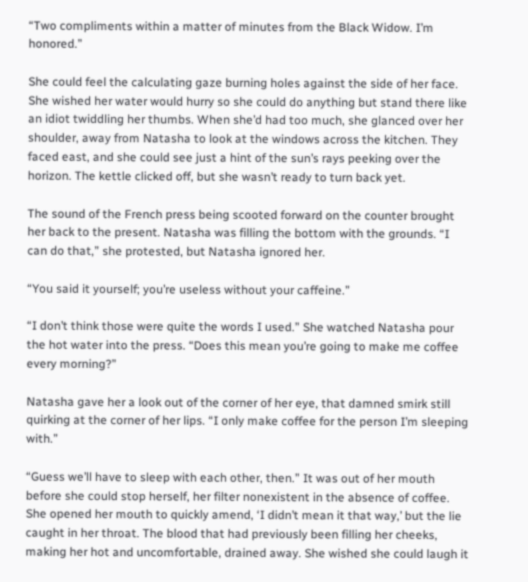“Two compliments within a matter of minutes from the Black Widow. I’m honored.”

She could feel the calculating gaze burning holes against the side of her face. She wished her water would hurry so she could do anything but stand there like an idiot twiddling her thumbs. When she’d had too much, she glanced over her shoulder, away from Natasha to look at the windows across the kitchen. They faced east, and she could see just a hint of the sun’s rays peeking over the horizon. The kettle clicked off, but she wasn’t ready to turn back yet.

The sound of the French press being scooted forward on the counter brought her back to the present. Natasha was filling the bottom with the grounds. “I can do that,” she protested, but Natasha ignored her.

“You said it yourself; you’re useless without your caffeine.”

“I don’t think those were quite the words I used.” She watched Natasha pour the hot water into the press. “Does this mean you’re going to make me coffee every morning?”

Natasha gave her a look out of the corner of her eye, that damned smirk still quirking at the corner of her lips. “I only make coffee for the person I’m sleeping with.”

“Guess we’ll have to sleep with each other, then.” It was out of her mouth before she could stop herself, her filter nonexistent in the absence of coffee. She opened her mouth to quickly amend, ‘I didn’t mean it that way,’ but the lie caught in her throat. The blood that had previously been filling her cheeks, making her hot and uncomfortable, drained away. She wished she could laugh it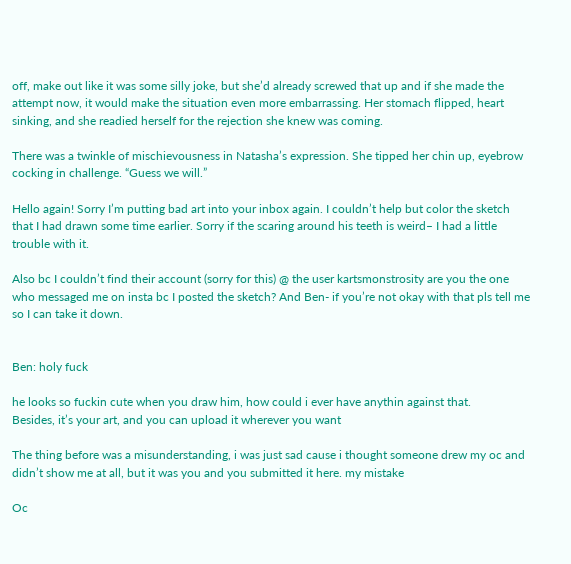off, make out like it was some silly joke, but she’d already screwed that up and if she made the attempt now, it would make the situation even more embarrassing. Her stomach flipped, heart sinking, and she readied herself for the rejection she knew was coming.

There was a twinkle of mischievousness in Natasha’s expression. She tipped her chin up, eyebrow cocking in challenge. “Guess we will.”

Hello again! Sorry I’m putting bad art into your inbox again. I couldn’t help but color the sketch that I had drawn some time earlier. Sorry if the scaring around his teeth is weird– I had a little trouble with it.

Also bc I couldn’t find their account (sorry for this) @ the user kartsmonstrosity are you the one who messaged me on insta bc I posted the sketch? And Ben- if you’re not okay with that pls tell me so I can take it down.


Ben: holy fuck

he looks so fuckin cute when you draw him, how could i ever have anythin against that.
Besides, it’s your art, and you can upload it wherever you want

The thing before was a misunderstanding, i was just sad cause i thought someone drew my oc and didn’t show me at all, but it was you and you submitted it here. my mistake

Oc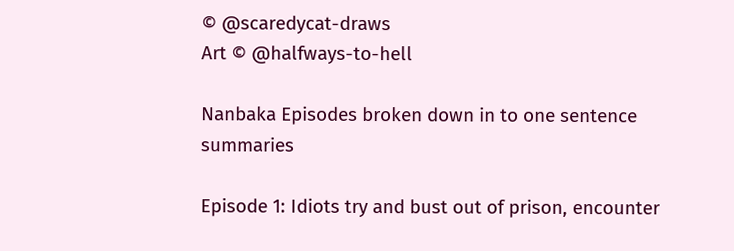© @scaredycat-draws
Art © @halfways-to-hell

Nanbaka Episodes broken down in to one sentence summaries

Episode 1: Idiots try and bust out of prison, encounter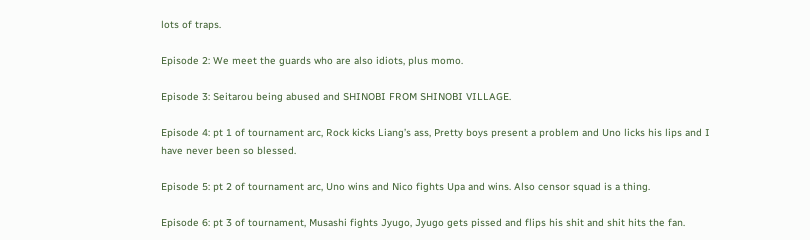lots of traps.

Episode 2: We meet the guards who are also idiots, plus momo.

Episode 3: Seitarou being abused and SHINOBI FROM SHINOBI VILLAGE.

Episode 4: pt 1 of tournament arc, Rock kicks Liang’s ass, Pretty boys present a problem and Uno licks his lips and I have never been so blessed.

Episode 5: pt 2 of tournament arc, Uno wins and Nico fights Upa and wins. Also censor squad is a thing.

Episode 6: pt 3 of tournament, Musashi fights Jyugo, Jyugo gets pissed and flips his shit and shit hits the fan.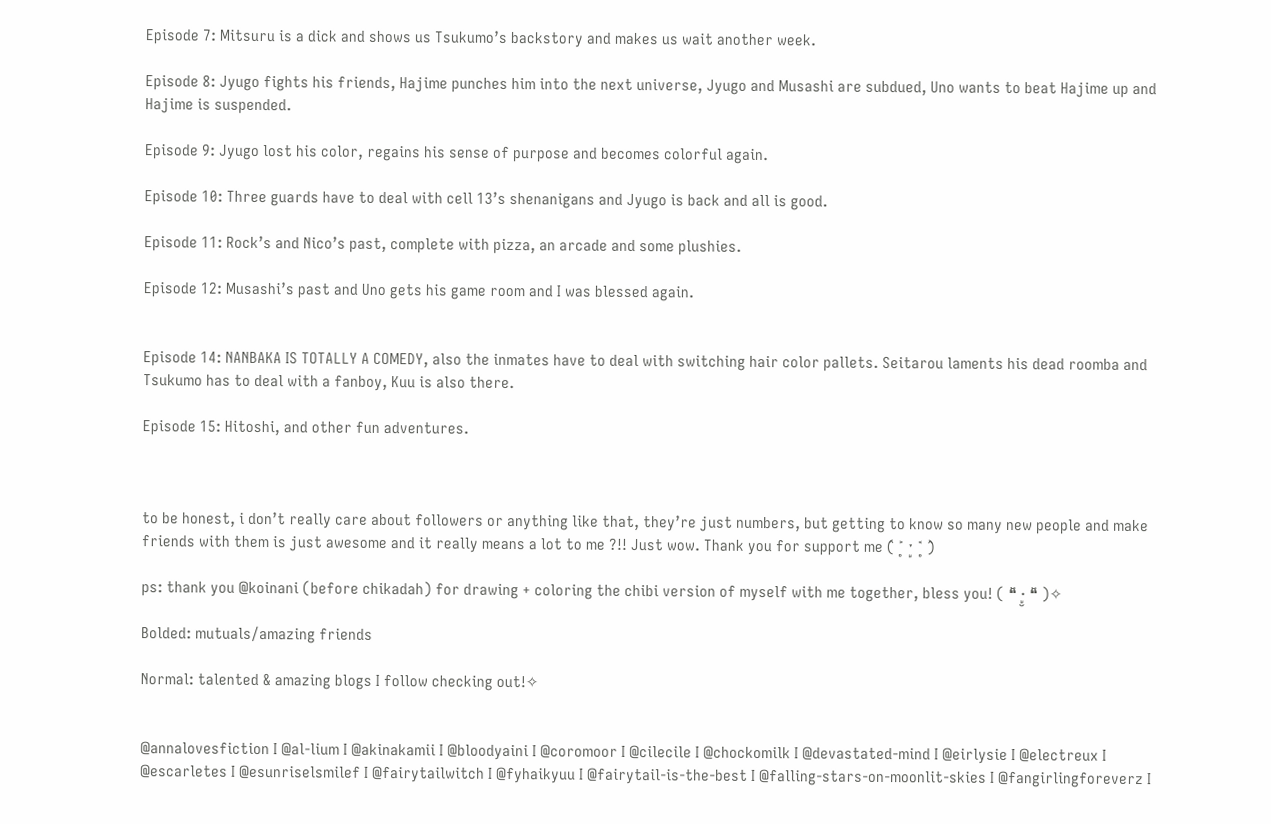Episode 7: Mitsuru is a dick and shows us Tsukumo’s backstory and makes us wait another week.

Episode 8: Jyugo fights his friends, Hajime punches him into the next universe, Jyugo and Musashi are subdued, Uno wants to beat Hajime up and Hajime is suspended.

Episode 9: Jyugo lost his color, regains his sense of purpose and becomes colorful again.

Episode 10: Three guards have to deal with cell 13’s shenanigans and Jyugo is back and all is good.

Episode 11: Rock’s and Nico’s past, complete with pizza, an arcade and some plushies.

Episode 12: Musashi’s past and Uno gets his game room and I was blessed again.


Episode 14: NANBAKA IS TOTALLY A COMEDY, also the inmates have to deal with switching hair color pallets. Seitarou laments his dead roomba and Tsukumo has to deal with a fanboy, Kuu is also there.

Episode 15: Hitoshi, and other fun adventures.



to be honest, i don’t really care about followers or anything like that, they’re just numbers, but getting to know so many new people and make friends with them is just awesome and it really means a lot to me ?!! Just wow. Thank you for support me (̂ ˃̥ ˑ̫ ˂̥ )̂

ps: thank you @koinani (before chikadah) for drawing + coloring the chibi version of myself with me together, bless you! ( ❝̆ ·̫̮ ❝̆ )✧

Bolded: mutuals/amazing friends

Normal: talented & amazing blogs I follow checking out!✧


@annalovesfiction I @al-lium I @akinakamii I @bloodyaini I @coromoor I @cilecile I @chockomilk I @devastated-mind I @eirlysie I @electreux I @escarletes I @esunriselsmilef I @fairytailwitch I @fyhaikyuu I @fairytail-is-the-best I @falling-stars-on-moonlit-skies I @fangirlingforeverz I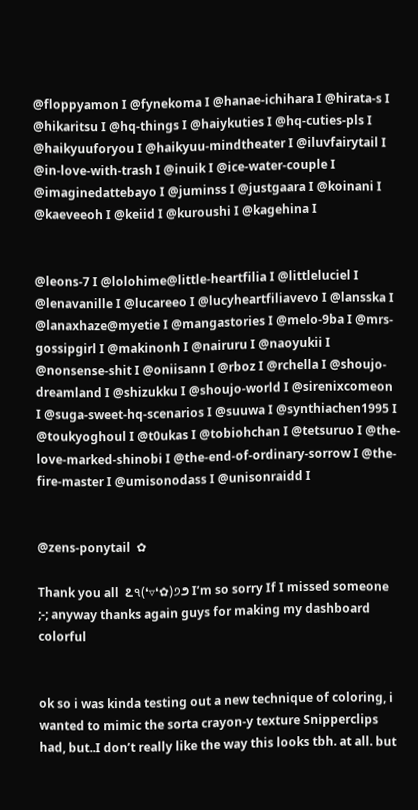@floppyamon I @fynekoma I @hanae-ichihara I @hirata-s I @hikaritsu I @hq-things I @haiykuties I @hq-cuties-pls I @haikyuuforyou I @haikyuu-mindtheater I @iluvfairytail I @in-love-with-trash I @inuik I @ice-water-couple I @imaginedattebayo I @juminss I @justgaara I @koinani I @kaeveeoh I @keiid I @kuroushi I @kagehina I


@leons-7 I @lolohime@little-heartfilia I @littleluciel I @lenavanille I @lucareeo I @lucyheartfiliavevo I @lansska I @lanaxhaze@myetie I @mangastories I @melo-9ba I @mrs-gossipgirl I @makinonh I @nairuru I @naoyukii I @nonsense-shit I @oniisann I @rboz I @rchella I @shoujo-dreamland I @shizukku I @shoujo-world I @sirenixcomeon I @suga-sweet-hq-scenarios I @suuwa I @synthiachen1995 I @toukyoghoul I @t0ukas I @tobiohchan I @tetsuruo I @the-love-marked-shinobi I @the-end-of-ordinary-sorrow I @the-fire-master I @umisonodass I @unisonraidd I


@zens-ponytail  ✿

Thank you all  ೭੧(❛▿❛✿)੭೨ I’m so sorry If I missed someone ;-; anyway thanks again guys for making my dashboard colorful


ok so i was kinda testing out a new technique of coloring, i wanted to mimic the sorta crayon-y texture Snipperclips had, but..I don’t really like the way this looks tbh. at all. but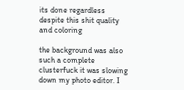its done regardless despite this shit quality and coloring

the background was also such a complete clusterfuck it was slowing down my photo editor. I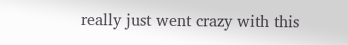really just went crazy with this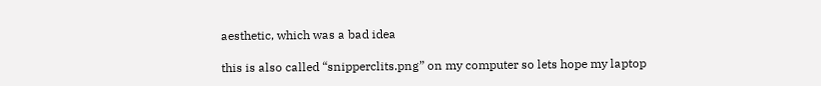aesthetic, which was a bad idea

this is also called “snipperclits.png” on my computer so lets hope my laptop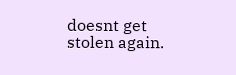doesnt get stolen again.